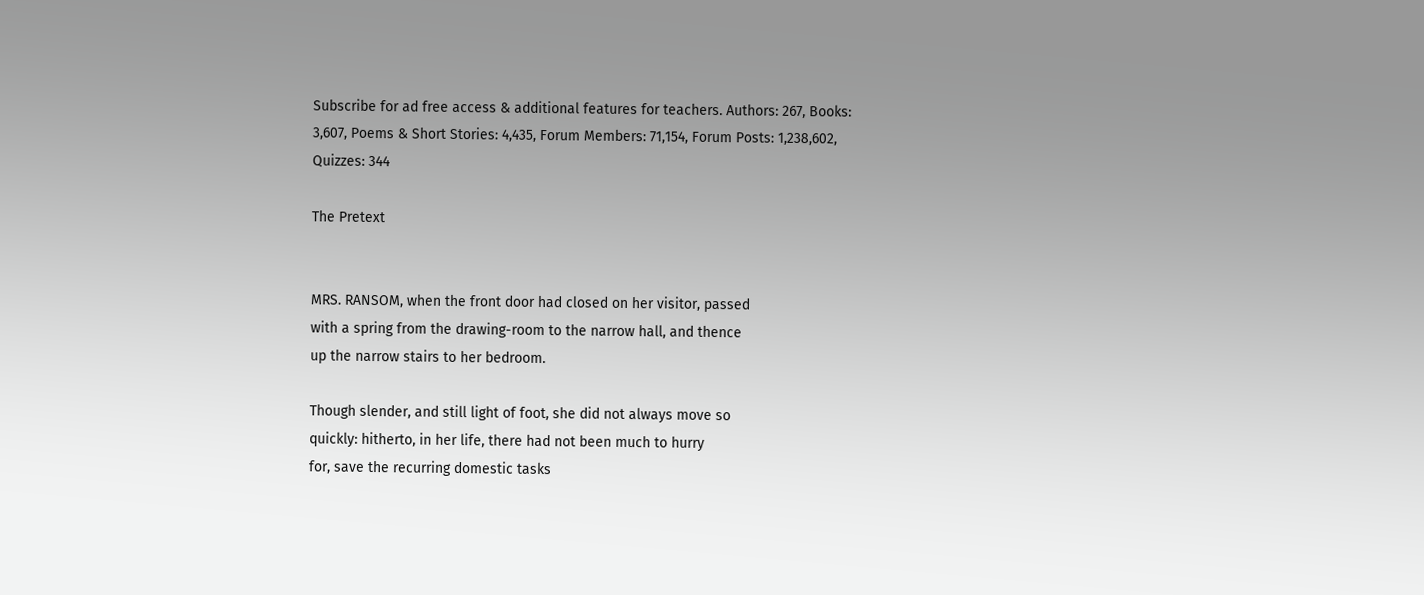Subscribe for ad free access & additional features for teachers. Authors: 267, Books: 3,607, Poems & Short Stories: 4,435, Forum Members: 71,154, Forum Posts: 1,238,602, Quizzes: 344

The Pretext


MRS. RANSOM, when the front door had closed on her visitor, passed
with a spring from the drawing-room to the narrow hall, and thence
up the narrow stairs to her bedroom.

Though slender, and still light of foot, she did not always move so
quickly: hitherto, in her life, there had not been much to hurry
for, save the recurring domestic tasks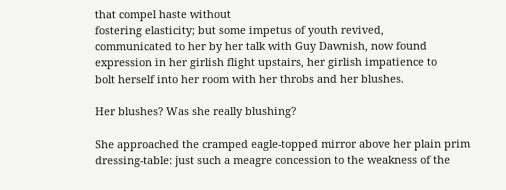that compel haste without
fostering elasticity; but some impetus of youth revived,
communicated to her by her talk with Guy Dawnish, now found
expression in her girlish flight upstairs, her girlish impatience to
bolt herself into her room with her throbs and her blushes.

Her blushes? Was she really blushing?

She approached the cramped eagle-topped mirror above her plain prim
dressing-table: just such a meagre concession to the weakness of the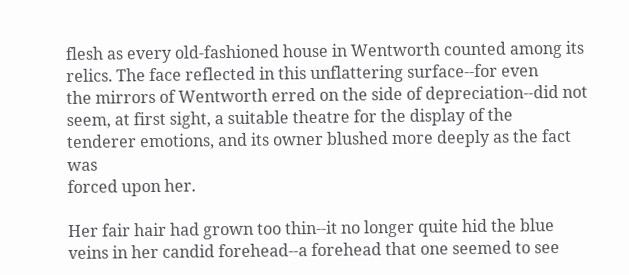flesh as every old-fashioned house in Wentworth counted among its
relics. The face reflected in this unflattering surface--for even
the mirrors of Wentworth erred on the side of depreciation--did not
seem, at first sight, a suitable theatre for the display of the
tenderer emotions, and its owner blushed more deeply as the fact was
forced upon her.

Her fair hair had grown too thin--it no longer quite hid the blue
veins in her candid forehead--a forehead that one seemed to see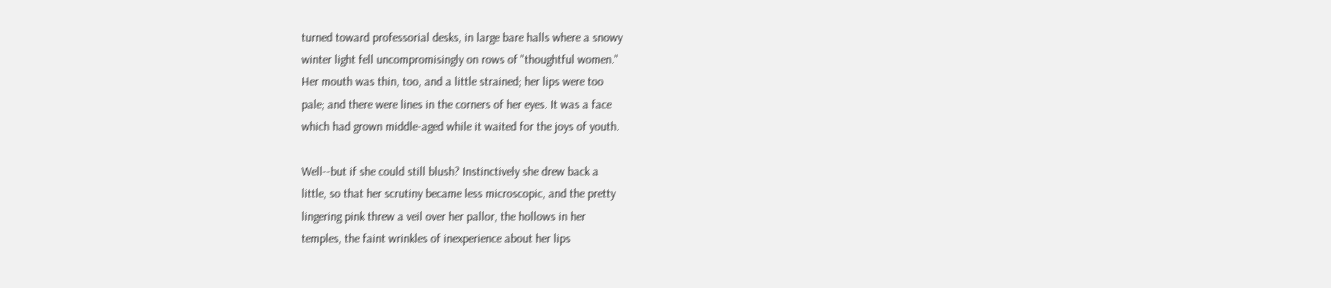turned toward professorial desks, in large bare halls where a snowy
winter light fell uncompromisingly on rows of "thoughtful women."
Her mouth was thin, too, and a little strained; her lips were too
pale; and there were lines in the corners of her eyes. It was a face
which had grown middle-aged while it waited for the joys of youth.

Well--but if she could still blush? Instinctively she drew back a
little, so that her scrutiny became less microscopic, and the pretty
lingering pink threw a veil over her pallor, the hollows in her
temples, the faint wrinkles of inexperience about her lips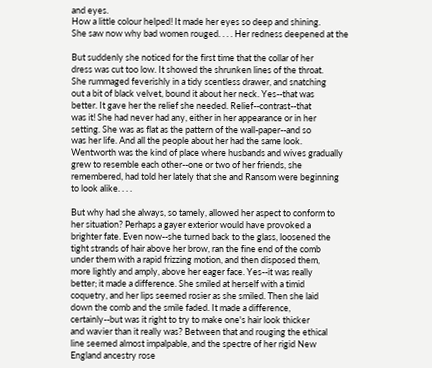and eyes.
How a little colour helped! It made her eyes so deep and shining.
She saw now why bad women rouged. . . . Her redness deepened at the

But suddenly she noticed for the first time that the collar of her
dress was cut too low. It showed the shrunken lines of the throat.
She rummaged feverishly in a tidy scentless drawer, and snatching
out a bit of black velvet, bound it about her neck. Yes--that was
better. It gave her the relief she needed. Relief--contrast--that
was it! She had never had any, either in her appearance or in her
setting. She was as flat as the pattern of the wall-paper--and so
was her life. And all the people about her had the same look.
Wentworth was the kind of place where husbands and wives gradually
grew to resemble each other--one or two of her friends, she
remembered, had told her lately that she and Ransom were beginning
to look alike. . . .

But why had she always, so tamely, allowed her aspect to conform to
her situation? Perhaps a gayer exterior would have provoked a
brighter fate. Even now--she turned back to the glass, loosened the
tight strands of hair above her brow, ran the fine end of the comb
under them with a rapid frizzing motion, and then disposed them,
more lightly and amply, above her eager face. Yes--it was really
better; it made a difference. She smiled at herself with a timid
coquetry, and her lips seemed rosier as she smiled. Then she laid
down the comb and the smile faded. It made a difference,
certainly--but was it right to try to make one's hair look thicker
and wavier than it really was? Between that and rouging the ethical
line seemed almost impalpable, and the spectre of her rigid New
England ancestry rose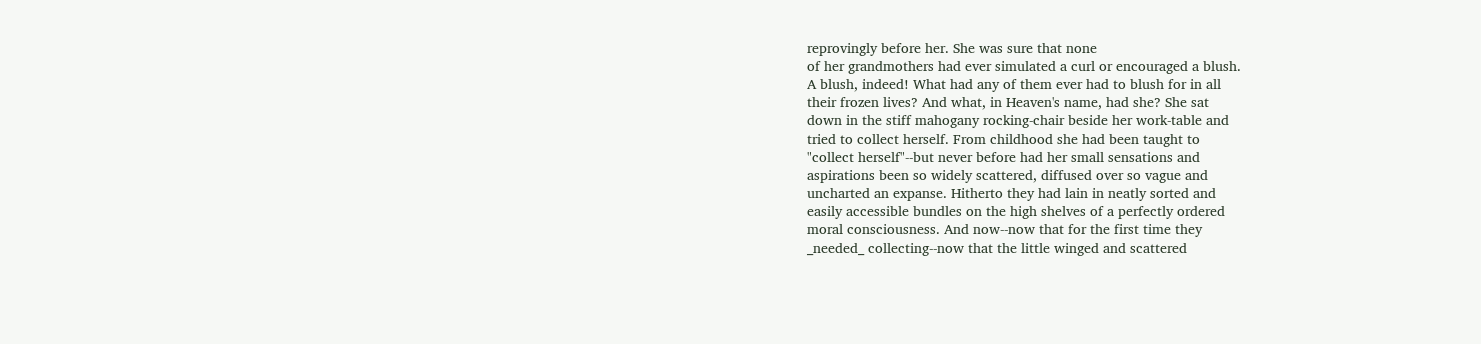reprovingly before her. She was sure that none
of her grandmothers had ever simulated a curl or encouraged a blush.
A blush, indeed! What had any of them ever had to blush for in all
their frozen lives? And what, in Heaven's name, had she? She sat
down in the stiff mahogany rocking-chair beside her work-table and
tried to collect herself. From childhood she had been taught to
"collect herself"--but never before had her small sensations and
aspirations been so widely scattered, diffused over so vague and
uncharted an expanse. Hitherto they had lain in neatly sorted and
easily accessible bundles on the high shelves of a perfectly ordered
moral consciousness. And now--now that for the first time they
_needed_ collecting--now that the little winged and scattered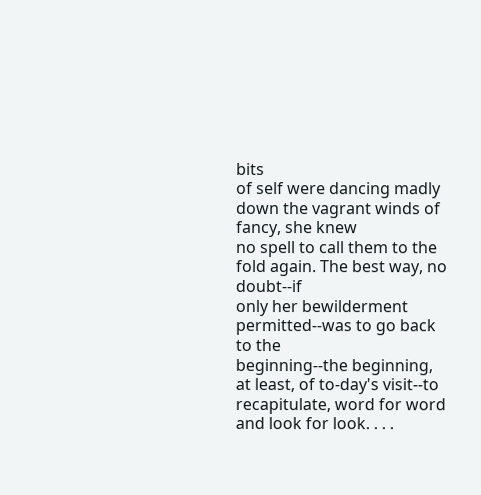bits
of self were dancing madly down the vagrant winds of fancy, she knew
no spell to call them to the fold again. The best way, no doubt--if
only her bewilderment permitted--was to go back to the
beginning--the beginning, at least, of to-day's visit--to
recapitulate, word for word and look for look. . . .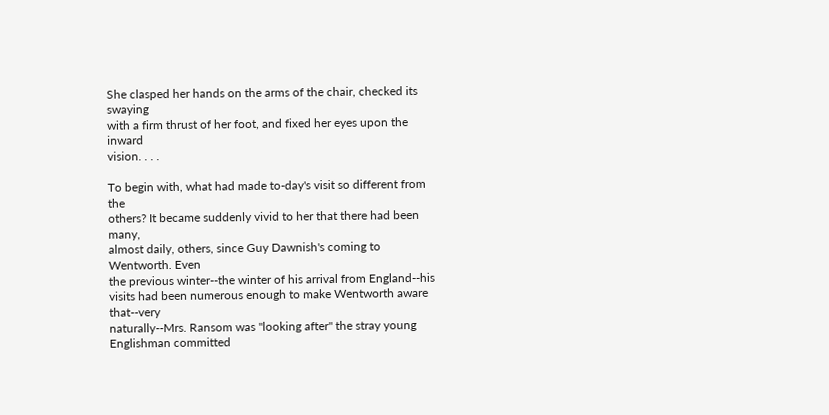She clasped her hands on the arms of the chair, checked its swaying
with a firm thrust of her foot, and fixed her eyes upon the inward
vision. . . .

To begin with, what had made to-day's visit so different from the
others? It became suddenly vivid to her that there had been many,
almost daily, others, since Guy Dawnish's coming to Wentworth. Even
the previous winter--the winter of his arrival from England--his
visits had been numerous enough to make Wentworth aware that--very
naturally--Mrs. Ransom was "looking after" the stray young
Englishman committed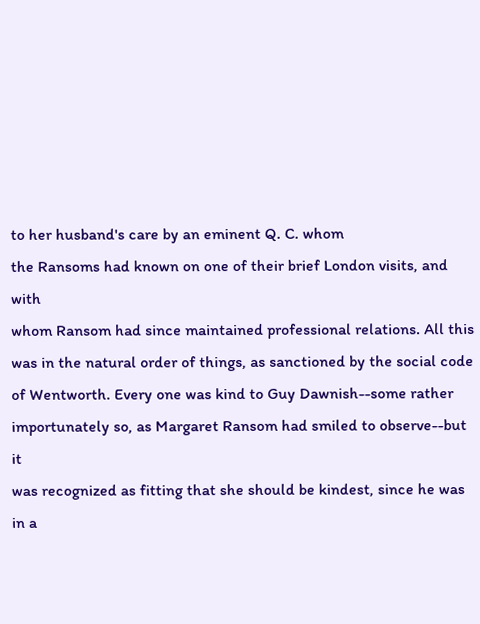to her husband's care by an eminent Q. C. whom
the Ransoms had known on one of their brief London visits, and with
whom Ransom had since maintained professional relations. All this
was in the natural order of things, as sanctioned by the social code
of Wentworth. Every one was kind to Guy Dawnish--some rather
importunately so, as Margaret Ransom had smiled to observe--but it
was recognized as fitting that she should be kindest, since he was
in a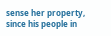sense her property, since his people in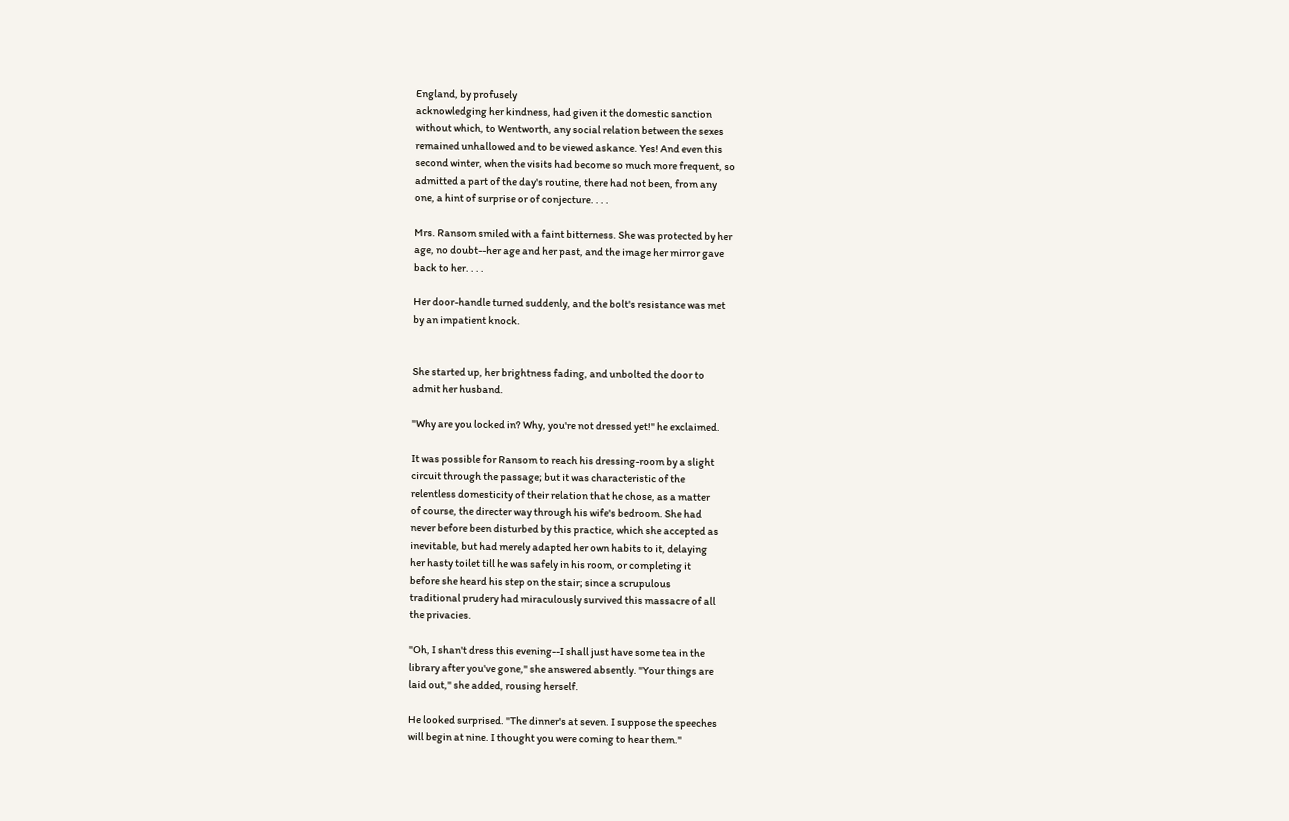England, by profusely
acknowledging her kindness, had given it the domestic sanction
without which, to Wentworth, any social relation between the sexes
remained unhallowed and to be viewed askance. Yes! And even this
second winter, when the visits had become so much more frequent, so
admitted a part of the day's routine, there had not been, from any
one, a hint of surprise or of conjecture. . . .

Mrs. Ransom smiled with a faint bitterness. She was protected by her
age, no doubt--her age and her past, and the image her mirror gave
back to her. . . .

Her door-handle turned suddenly, and the bolt's resistance was met
by an impatient knock.


She started up, her brightness fading, and unbolted the door to
admit her husband.

"Why are you locked in? Why, you're not dressed yet!" he exclaimed.

It was possible for Ransom to reach his dressing-room by a slight
circuit through the passage; but it was characteristic of the
relentless domesticity of their relation that he chose, as a matter
of course, the directer way through his wife's bedroom. She had
never before been disturbed by this practice, which she accepted as
inevitable, but had merely adapted her own habits to it, delaying
her hasty toilet till he was safely in his room, or completing it
before she heard his step on the stair; since a scrupulous
traditional prudery had miraculously survived this massacre of all
the privacies.

"Oh, I shan't dress this evening--I shall just have some tea in the
library after you've gone," she answered absently. "Your things are
laid out," she added, rousing herself.

He looked surprised. "The dinner's at seven. I suppose the speeches
will begin at nine. I thought you were coming to hear them."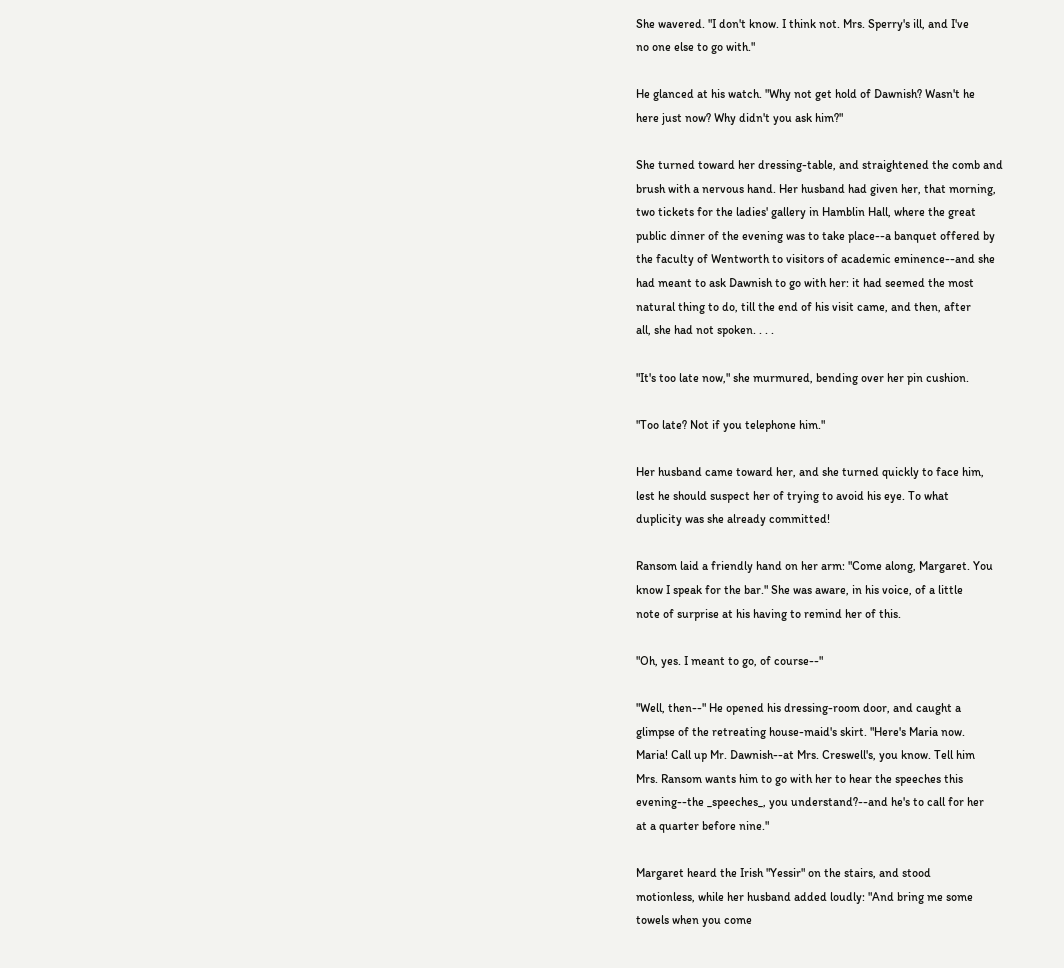She wavered. "I don't know. I think not. Mrs. Sperry's ill, and I've
no one else to go with."

He glanced at his watch. "Why not get hold of Dawnish? Wasn't he
here just now? Why didn't you ask him?"

She turned toward her dressing-table, and straightened the comb and
brush with a nervous hand. Her husband had given her, that morning,
two tickets for the ladies' gallery in Hamblin Hall, where the great
public dinner of the evening was to take place--a banquet offered by
the faculty of Wentworth to visitors of academic eminence--and she
had meant to ask Dawnish to go with her: it had seemed the most
natural thing to do, till the end of his visit came, and then, after
all, she had not spoken. . . .

"It's too late now," she murmured, bending over her pin cushion.

"Too late? Not if you telephone him."

Her husband came toward her, and she turned quickly to face him,
lest he should suspect her of trying to avoid his eye. To what
duplicity was she already committed!

Ransom laid a friendly hand on her arm: "Come along, Margaret. You
know I speak for the bar." She was aware, in his voice, of a little
note of surprise at his having to remind her of this.

"Oh, yes. I meant to go, of course--"

"Well, then--" He opened his dressing-room door, and caught a
glimpse of the retreating house-maid's skirt. "Here's Maria now.
Maria! Call up Mr. Dawnish--at Mrs. Creswell's, you know. Tell him
Mrs. Ransom wants him to go with her to hear the speeches this
evening--the _speeches_, you understand?--and he's to call for her
at a quarter before nine."

Margaret heard the Irish "Yessir" on the stairs, and stood
motionless, while her husband added loudly: "And bring me some
towels when you come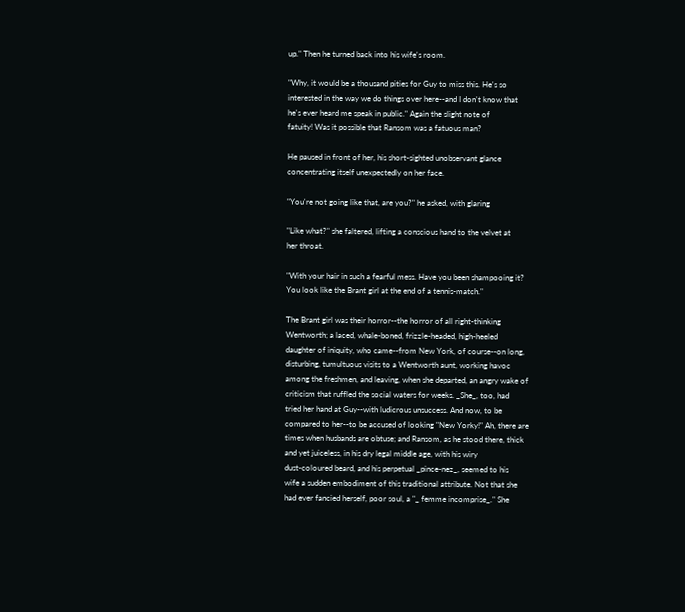up." Then he turned back into his wife's room.

"Why, it would be a thousand pities for Guy to miss this. He's so
interested in the way we do things over here--and I don't know that
he's ever heard me speak in public." Again the slight note of
fatuity! Was it possible that Ransom was a fatuous man?

He paused in front of her, his short-sighted unobservant glance
concentrating itself unexpectedly on her face.

"You're not going like that, are you?" he asked, with glaring

"Like what?" she faltered, lifting a conscious hand to the velvet at
her throat.

"With your hair in such a fearful mess. Have you been shampooing it?
You look like the Brant girl at the end of a tennis-match."

The Brant girl was their horror--the horror of all right-thinking
Wentworth; a laced, whale-boned, frizzle-headed, high-heeled
daughter of iniquity, who came--from New York, of course--on long,
disturbing, tumultuous visits to a Wentworth aunt, working havoc
among the freshmen, and leaving, when she departed, an angry wake of
criticism that ruffled the social waters for weeks. _She_, too, had
tried her hand at Guy--with ludicrous unsuccess. And now, to be
compared to her--to be accused of looking "New Yorky!" Ah, there are
times when husbands are obtuse; and Ransom, as he stood there, thick
and yet juiceless, in his dry legal middle age, with his wiry
dust-coloured beard, and his perpetual _pince-nez_, seemed to his
wife a sudden embodiment of this traditional attribute. Not that she
had ever fancied herself, poor soul, a "_ femme incomprise_." She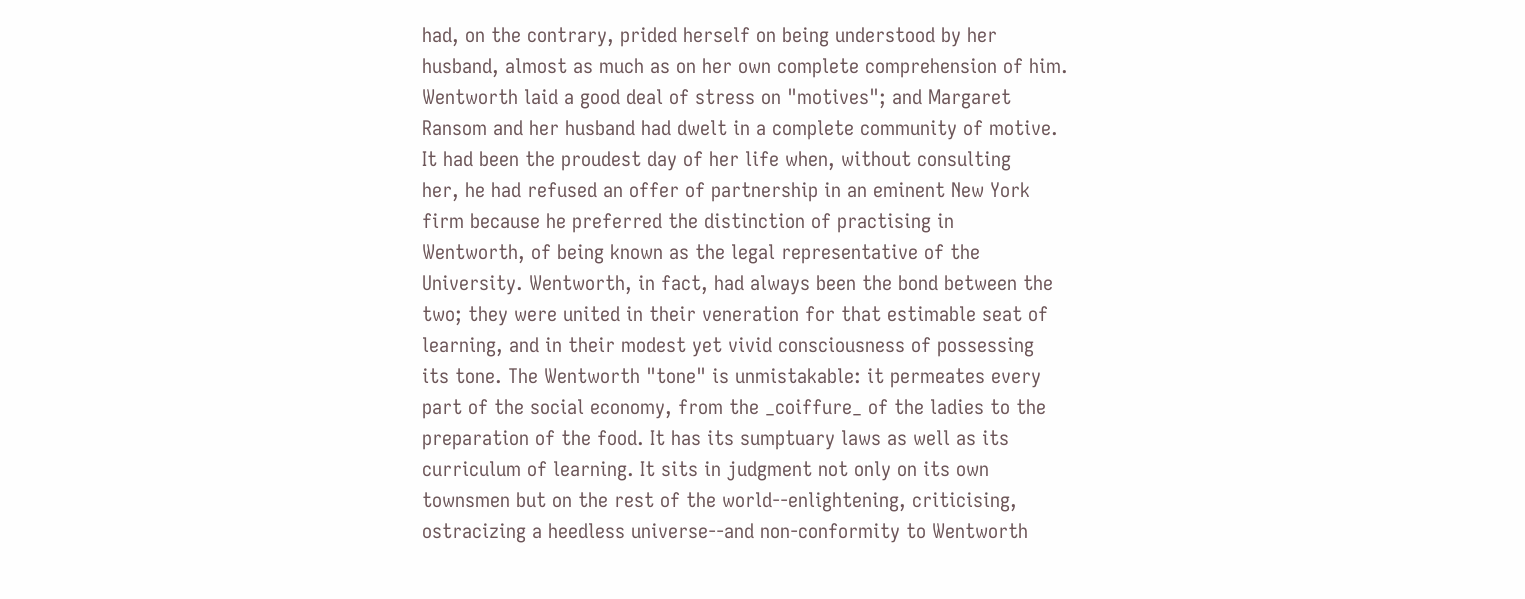had, on the contrary, prided herself on being understood by her
husband, almost as much as on her own complete comprehension of him.
Wentworth laid a good deal of stress on "motives"; and Margaret
Ransom and her husband had dwelt in a complete community of motive.
It had been the proudest day of her life when, without consulting
her, he had refused an offer of partnership in an eminent New York
firm because he preferred the distinction of practising in
Wentworth, of being known as the legal representative of the
University. Wentworth, in fact, had always been the bond between the
two; they were united in their veneration for that estimable seat of
learning, and in their modest yet vivid consciousness of possessing
its tone. The Wentworth "tone" is unmistakable: it permeates every
part of the social economy, from the _coiffure_ of the ladies to the
preparation of the food. It has its sumptuary laws as well as its
curriculum of learning. It sits in judgment not only on its own
townsmen but on the rest of the world--enlightening, criticising,
ostracizing a heedless universe--and non-conformity to Wentworth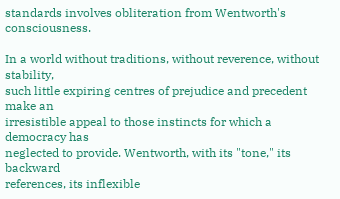standards involves obliteration from Wentworth's consciousness.

In a world without traditions, without reverence, without stability,
such little expiring centres of prejudice and precedent make an
irresistible appeal to those instincts for which a democracy has
neglected to provide. Wentworth, with its "tone," its backward
references, its inflexible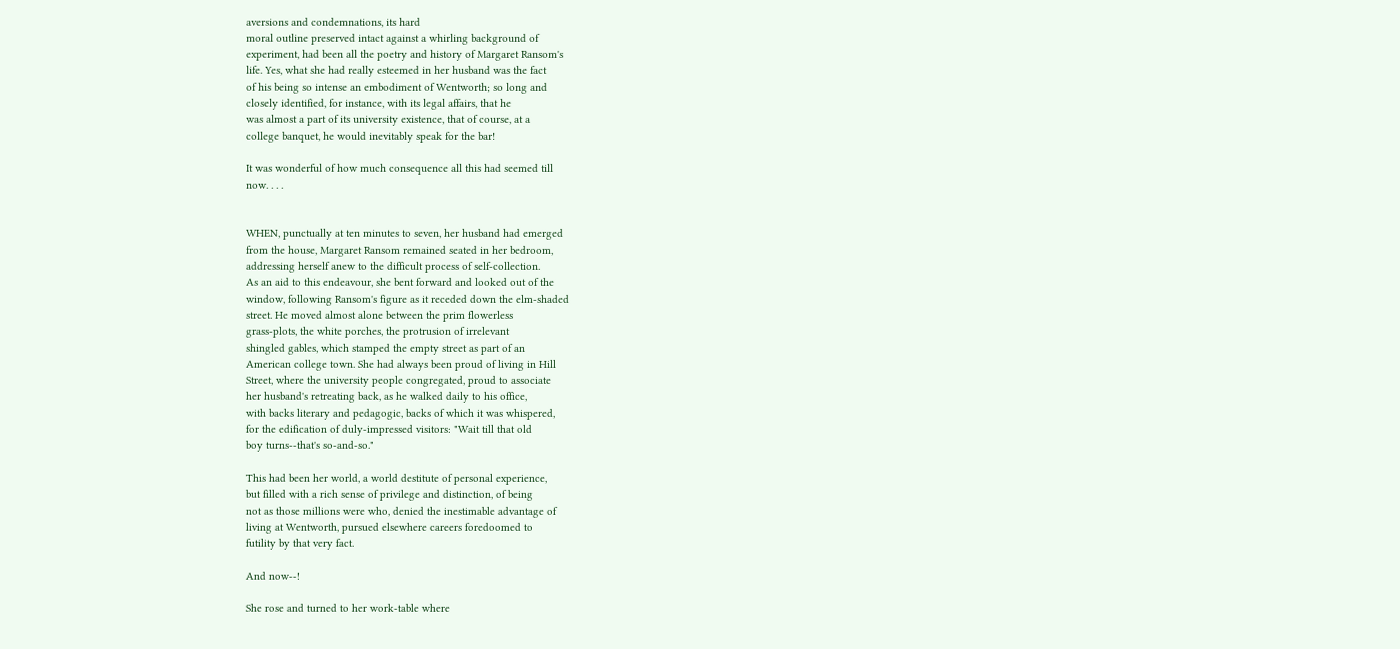aversions and condemnations, its hard
moral outline preserved intact against a whirling background of
experiment, had been all the poetry and history of Margaret Ransom's
life. Yes, what she had really esteemed in her husband was the fact
of his being so intense an embodiment of Wentworth; so long and
closely identified, for instance, with its legal affairs, that he
was almost a part of its university existence, that of course, at a
college banquet, he would inevitably speak for the bar!

It was wonderful of how much consequence all this had seemed till
now. . . .


WHEN, punctually at ten minutes to seven, her husband had emerged
from the house, Margaret Ransom remained seated in her bedroom,
addressing herself anew to the difficult process of self-collection.
As an aid to this endeavour, she bent forward and looked out of the
window, following Ransom's figure as it receded down the elm-shaded
street. He moved almost alone between the prim flowerless
grass-plots, the white porches, the protrusion of irrelevant
shingled gables, which stamped the empty street as part of an
American college town. She had always been proud of living in Hill
Street, where the university people congregated, proud to associate
her husband's retreating back, as he walked daily to his office,
with backs literary and pedagogic, backs of which it was whispered,
for the edification of duly-impressed visitors: "Wait till that old
boy turns--that's so-and-so."

This had been her world, a world destitute of personal experience,
but filled with a rich sense of privilege and distinction, of being
not as those millions were who, denied the inestimable advantage of
living at Wentworth, pursued elsewhere careers foredoomed to
futility by that very fact.

And now--!

She rose and turned to her work-table where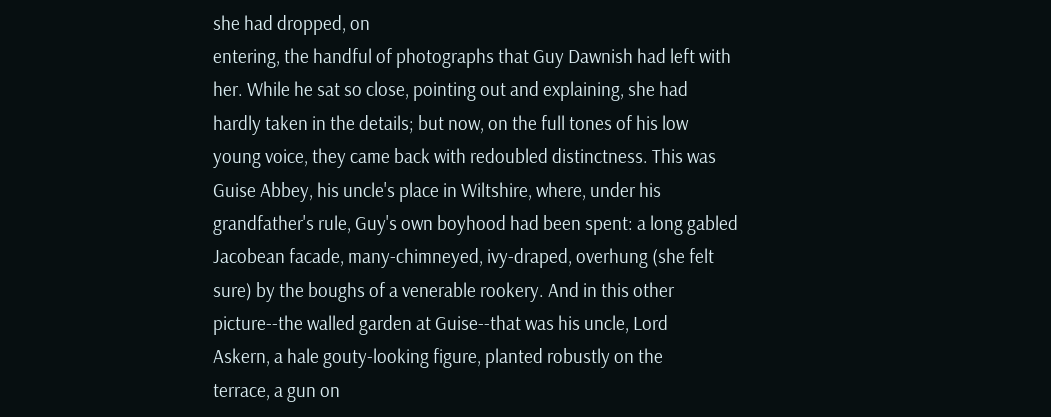she had dropped, on
entering, the handful of photographs that Guy Dawnish had left with
her. While he sat so close, pointing out and explaining, she had
hardly taken in the details; but now, on the full tones of his low
young voice, they came back with redoubled distinctness. This was
Guise Abbey, his uncle's place in Wiltshire, where, under his
grandfather's rule, Guy's own boyhood had been spent: a long gabled
Jacobean facade, many-chimneyed, ivy-draped, overhung (she felt
sure) by the boughs of a venerable rookery. And in this other
picture--the walled garden at Guise--that was his uncle, Lord
Askern, a hale gouty-looking figure, planted robustly on the
terrace, a gun on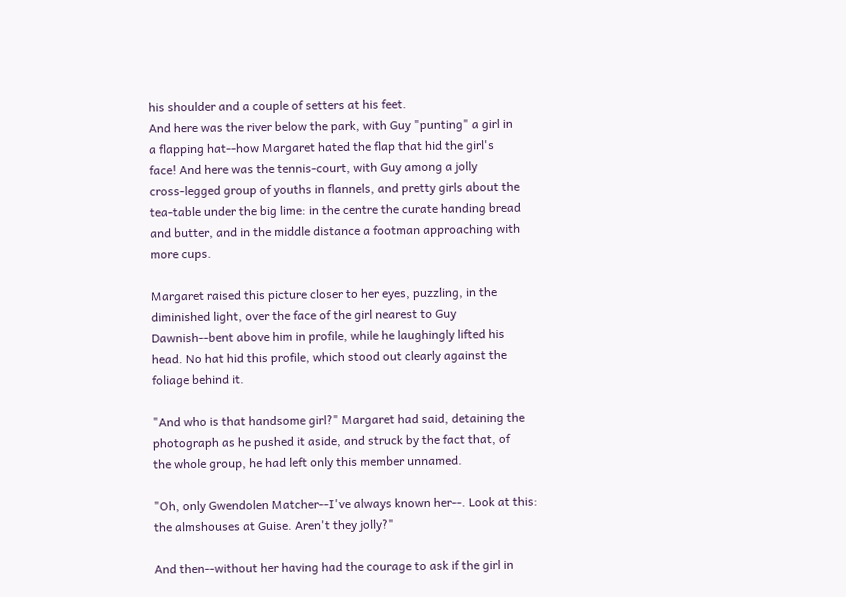his shoulder and a couple of setters at his feet.
And here was the river below the park, with Guy "punting" a girl in
a flapping hat--how Margaret hated the flap that hid the girl's
face! And here was the tennis-court, with Guy among a jolly
cross-legged group of youths in flannels, and pretty girls about the
tea-table under the big lime: in the centre the curate handing bread
and butter, and in the middle distance a footman approaching with
more cups.

Margaret raised this picture closer to her eyes, puzzling, in the
diminished light, over the face of the girl nearest to Guy
Dawnish--bent above him in profile, while he laughingly lifted his
head. No hat hid this profile, which stood out clearly against the
foliage behind it.

"And who is that handsome girl?" Margaret had said, detaining the
photograph as he pushed it aside, and struck by the fact that, of
the whole group, he had left only this member unnamed.

"Oh, only Gwendolen Matcher--I've always known her--. Look at this:
the almshouses at Guise. Aren't they jolly?"

And then--without her having had the courage to ask if the girl in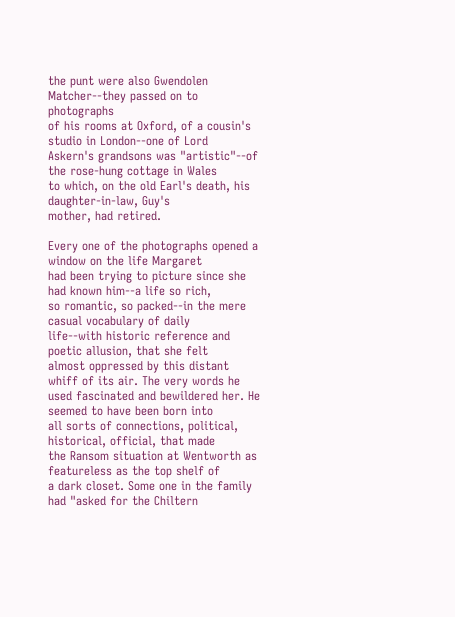the punt were also Gwendolen Matcher--they passed on to photographs
of his rooms at Oxford, of a cousin's studio in London--one of Lord
Askern's grandsons was "artistic"--of the rose-hung cottage in Wales
to which, on the old Earl's death, his daughter-in-law, Guy's
mother, had retired.

Every one of the photographs opened a window on the life Margaret
had been trying to picture since she had known him--a life so rich,
so romantic, so packed--in the mere casual vocabulary of daily
life--with historic reference and poetic allusion, that she felt
almost oppressed by this distant whiff of its air. The very words he
used fascinated and bewildered her. He seemed to have been born into
all sorts of connections, political, historical, official, that made
the Ransom situation at Wentworth as featureless as the top shelf of
a dark closet. Some one in the family had "asked for the Chiltern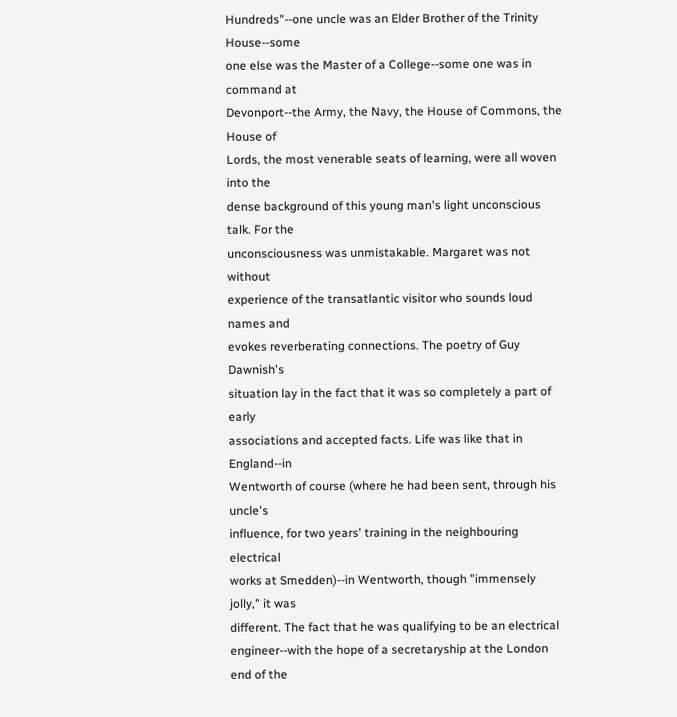Hundreds"--one uncle was an Elder Brother of the Trinity House--some
one else was the Master of a College--some one was in command at
Devonport--the Army, the Navy, the House of Commons, the House of
Lords, the most venerable seats of learning, were all woven into the
dense background of this young man's light unconscious talk. For the
unconsciousness was unmistakable. Margaret was not without
experience of the transatlantic visitor who sounds loud names and
evokes reverberating connections. The poetry of Guy Dawnish's
situation lay in the fact that it was so completely a part of early
associations and accepted facts. Life was like that in England--in
Wentworth of course (where he had been sent, through his uncle's
influence, for two years' training in the neighbouring electrical
works at Smedden)--in Wentworth, though "immensely jolly," it was
different. The fact that he was qualifying to be an electrical
engineer--with the hope of a secretaryship at the London end of the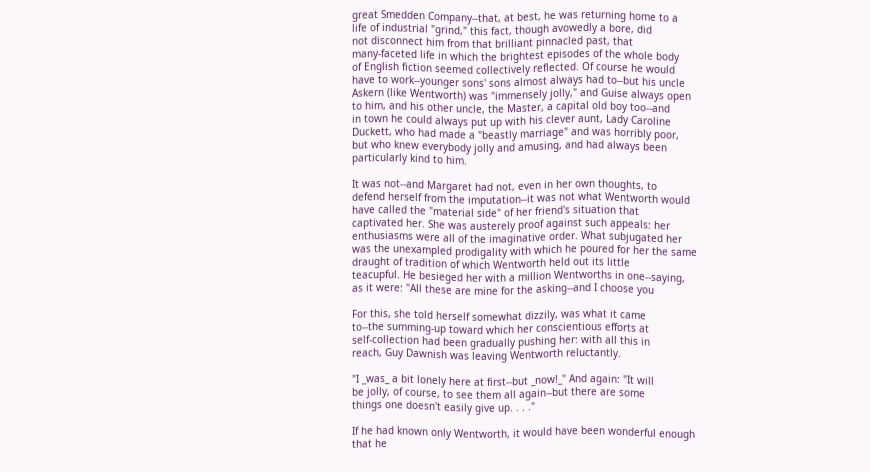great Smedden Company--that, at best, he was returning home to a
life of industrial "grind," this fact, though avowedly a bore, did
not disconnect him from that brilliant pinnacled past, that
many-faceted life in which the brightest episodes of the whole body
of English fiction seemed collectively reflected. Of course he would
have to work--younger sons' sons almost always had to--but his uncle
Askern (like Wentworth) was "immensely jolly," and Guise always open
to him, and his other uncle, the Master, a capital old boy too--and
in town he could always put up with his clever aunt, Lady Caroline
Duckett, who had made a "beastly marriage" and was horribly poor,
but who knew everybody jolly and amusing, and had always been
particularly kind to him.

It was not--and Margaret had not, even in her own thoughts, to
defend herself from the imputation--it was not what Wentworth would
have called the "material side" of her friend's situation that
captivated her. She was austerely proof against such appeals: her
enthusiasms were all of the imaginative order. What subjugated her
was the unexampled prodigality with which he poured for her the same
draught of tradition of which Wentworth held out its little
teacupful. He besieged her with a million Wentworths in one--saying,
as it were: "All these are mine for the asking--and I choose you

For this, she told herself somewhat dizzily, was what it came
to--the summing-up toward which her conscientious efforts at
self-collection had been gradually pushing her: with all this in
reach, Guy Dawnish was leaving Wentworth reluctantly.

"I _was_ a bit lonely here at first--but _now!_" And again: "It will
be jolly, of course, to see them all again--but there are some
things one doesn't easily give up. . . ."

If he had known only Wentworth, it would have been wonderful enough
that he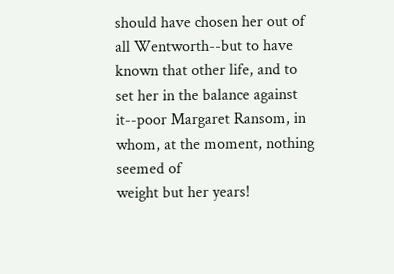should have chosen her out of all Wentworth--but to have
known that other life, and to set her in the balance against
it--poor Margaret Ransom, in whom, at the moment, nothing seemed of
weight but her years!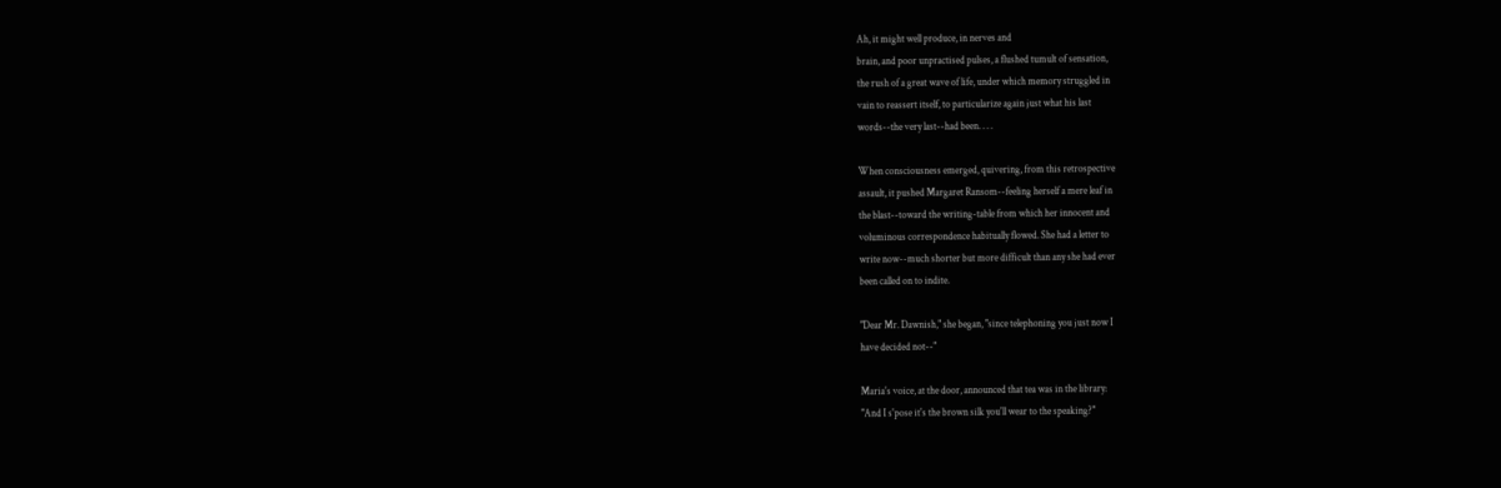Ah, it might well produce, in nerves and
brain, and poor unpractised pulses, a flushed tumult of sensation,
the rush of a great wave of life, under which memory struggled in
vain to reassert itself, to particularize again just what his last
words--the very last--had been. . . .

When consciousness emerged, quivering, from this retrospective
assault, it pushed Margaret Ransom--feeling herself a mere leaf in
the blast--toward the writing-table from which her innocent and
voluminous correspondence habitually flowed. She had a letter to
write now--much shorter but more difficult than any she had ever
been called on to indite.

"Dear Mr. Dawnish," she began, "since telephoning you just now I
have decided not--"

Maria's voice, at the door, announced that tea was in the library:
"And I s'pose it's the brown silk you'll wear to the speaking?"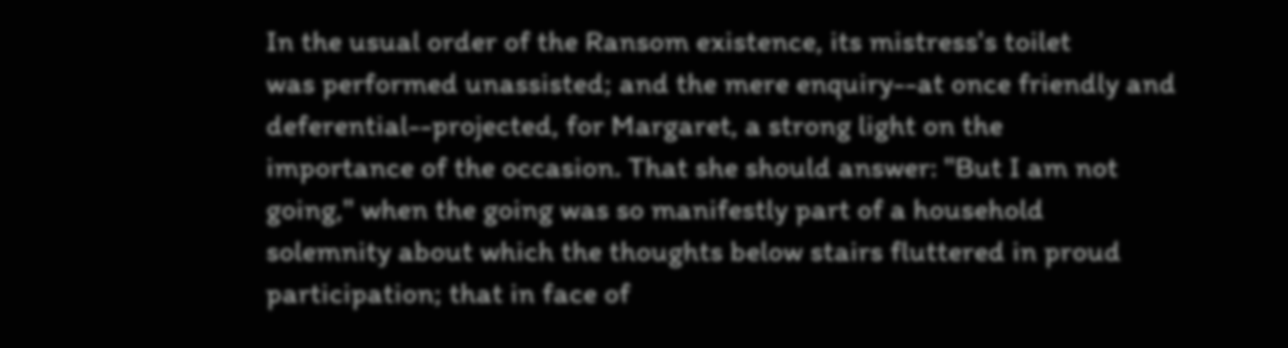In the usual order of the Ransom existence, its mistress's toilet
was performed unassisted; and the mere enquiry--at once friendly and
deferential--projected, for Margaret, a strong light on the
importance of the occasion. That she should answer: "But I am not
going," when the going was so manifestly part of a household
solemnity about which the thoughts below stairs fluttered in proud
participation; that in face of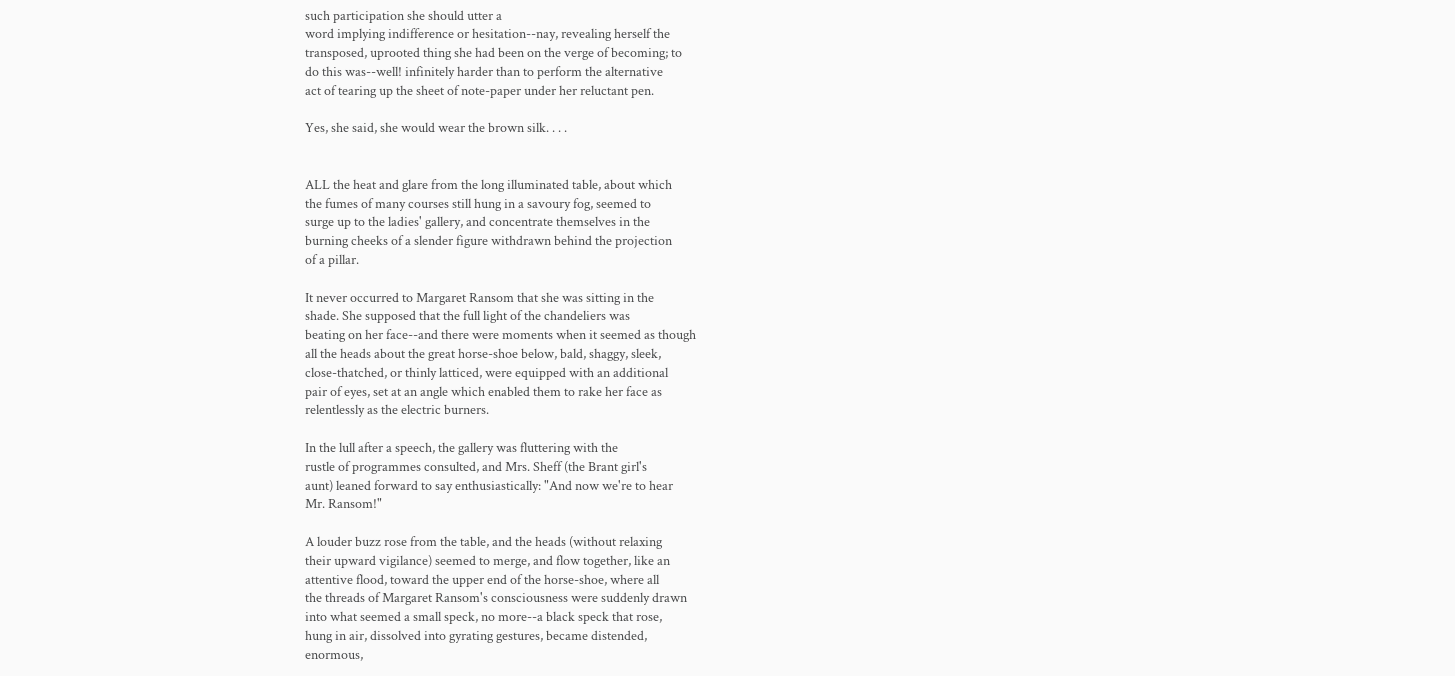such participation she should utter a
word implying indifference or hesitation--nay, revealing herself the
transposed, uprooted thing she had been on the verge of becoming; to
do this was--well! infinitely harder than to perform the alternative
act of tearing up the sheet of note-paper under her reluctant pen.

Yes, she said, she would wear the brown silk. . . .


ALL the heat and glare from the long illuminated table, about which
the fumes of many courses still hung in a savoury fog, seemed to
surge up to the ladies' gallery, and concentrate themselves in the
burning cheeks of a slender figure withdrawn behind the projection
of a pillar.

It never occurred to Margaret Ransom that she was sitting in the
shade. She supposed that the full light of the chandeliers was
beating on her face--and there were moments when it seemed as though
all the heads about the great horse-shoe below, bald, shaggy, sleek,
close-thatched, or thinly latticed, were equipped with an additional
pair of eyes, set at an angle which enabled them to rake her face as
relentlessly as the electric burners.

In the lull after a speech, the gallery was fluttering with the
rustle of programmes consulted, and Mrs. Sheff (the Brant girl's
aunt) leaned forward to say enthusiastically: "And now we're to hear
Mr. Ransom!"

A louder buzz rose from the table, and the heads (without relaxing
their upward vigilance) seemed to merge, and flow together, like an
attentive flood, toward the upper end of the horse-shoe, where all
the threads of Margaret Ransom's consciousness were suddenly drawn
into what seemed a small speck, no more--a black speck that rose,
hung in air, dissolved into gyrating gestures, became distended,
enormous,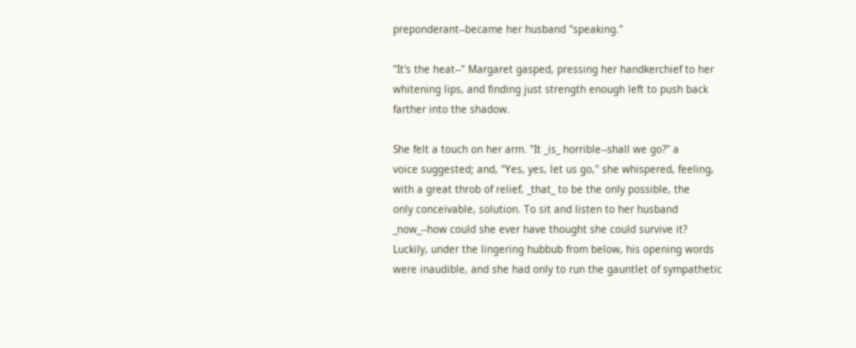preponderant--became her husband "speaking."

"It's the heat--" Margaret gasped, pressing her handkerchief to her
whitening lips, and finding just strength enough left to push back
farther into the shadow.

She felt a touch on her arm. "It _is_ horrible--shall we go?" a
voice suggested; and, "Yes, yes, let us go," she whispered, feeling,
with a great throb of relief, _that_ to be the only possible, the
only conceivable, solution. To sit and listen to her husband
_now_--how could she ever have thought she could survive it?
Luckily, under the lingering hubbub from below, his opening words
were inaudible, and she had only to run the gauntlet of sympathetic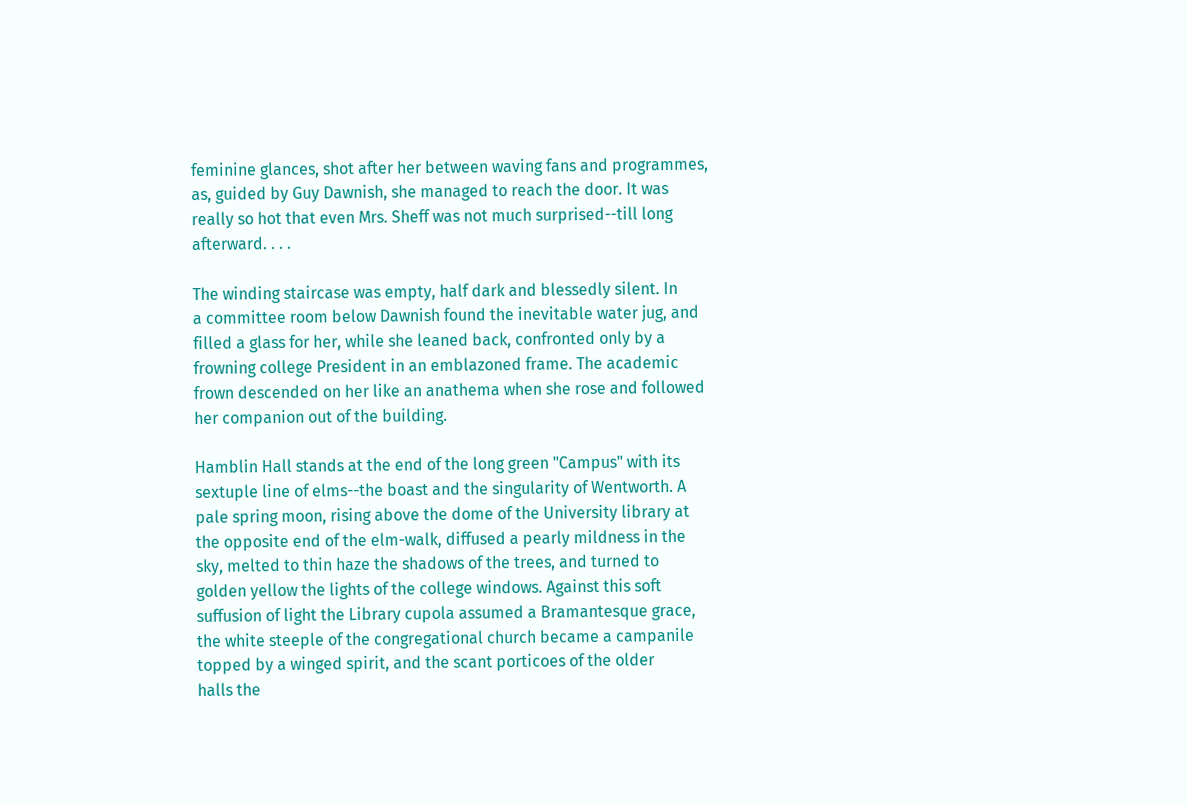feminine glances, shot after her between waving fans and programmes,
as, guided by Guy Dawnish, she managed to reach the door. It was
really so hot that even Mrs. Sheff was not much surprised--till long
afterward. . . .

The winding staircase was empty, half dark and blessedly silent. In
a committee room below Dawnish found the inevitable water jug, and
filled a glass for her, while she leaned back, confronted only by a
frowning college President in an emblazoned frame. The academic
frown descended on her like an anathema when she rose and followed
her companion out of the building.

Hamblin Hall stands at the end of the long green "Campus" with its
sextuple line of elms--the boast and the singularity of Wentworth. A
pale spring moon, rising above the dome of the University library at
the opposite end of the elm-walk, diffused a pearly mildness in the
sky, melted to thin haze the shadows of the trees, and turned to
golden yellow the lights of the college windows. Against this soft
suffusion of light the Library cupola assumed a Bramantesque grace,
the white steeple of the congregational church became a campanile
topped by a winged spirit, and the scant porticoes of the older
halls the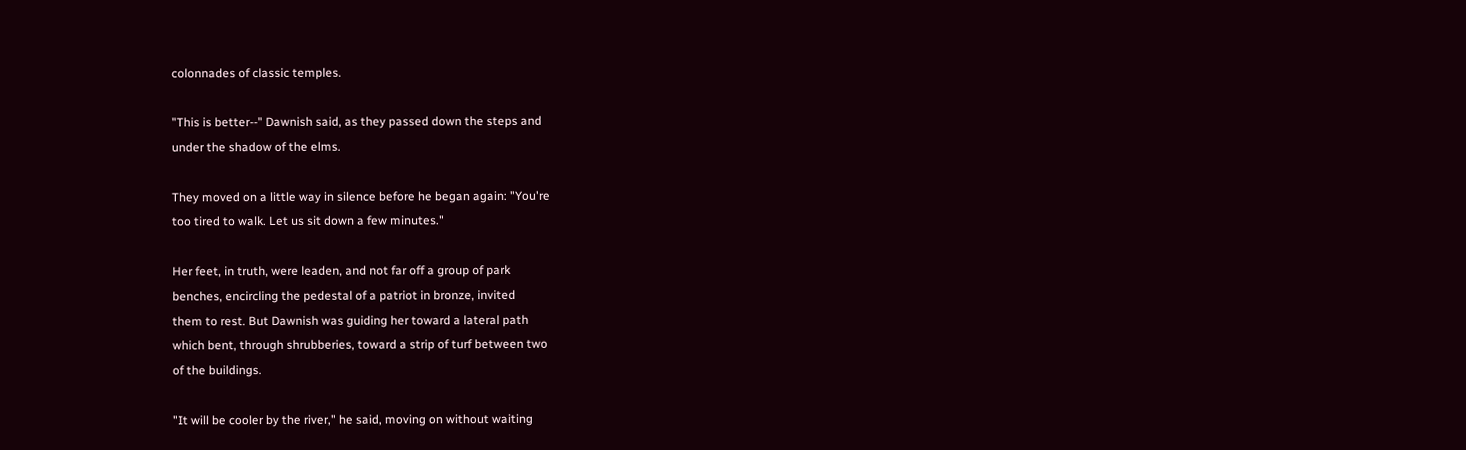colonnades of classic temples.

"This is better--" Dawnish said, as they passed down the steps and
under the shadow of the elms.

They moved on a little way in silence before he began again: "You're
too tired to walk. Let us sit down a few minutes."

Her feet, in truth, were leaden, and not far off a group of park
benches, encircling the pedestal of a patriot in bronze, invited
them to rest. But Dawnish was guiding her toward a lateral path
which bent, through shrubberies, toward a strip of turf between two
of the buildings.

"It will be cooler by the river," he said, moving on without waiting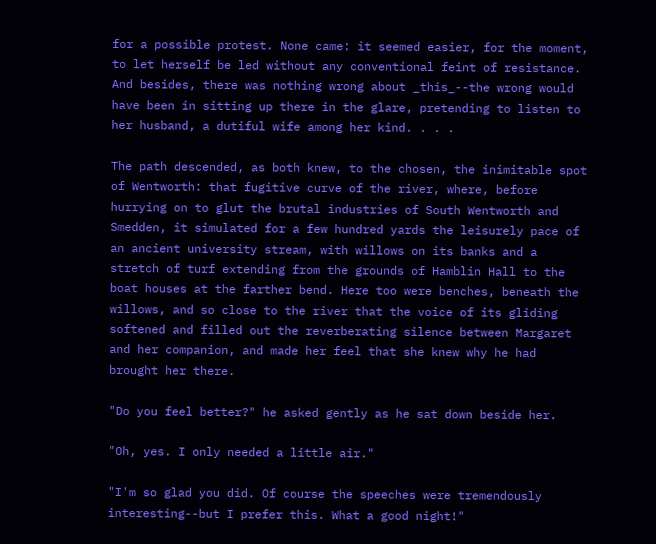for a possible protest. None came: it seemed easier, for the moment,
to let herself be led without any conventional feint of resistance.
And besides, there was nothing wrong about _this_--the wrong would
have been in sitting up there in the glare, pretending to listen to
her husband, a dutiful wife among her kind. . . .

The path descended, as both knew, to the chosen, the inimitable spot
of Wentworth: that fugitive curve of the river, where, before
hurrying on to glut the brutal industries of South Wentworth and
Smedden, it simulated for a few hundred yards the leisurely pace of
an ancient university stream, with willows on its banks and a
stretch of turf extending from the grounds of Hamblin Hall to the
boat houses at the farther bend. Here too were benches, beneath the
willows, and so close to the river that the voice of its gliding
softened and filled out the reverberating silence between Margaret
and her companion, and made her feel that she knew why he had
brought her there.

"Do you feel better?" he asked gently as he sat down beside her.

"Oh, yes. I only needed a little air."

"I'm so glad you did. Of course the speeches were tremendously
interesting--but I prefer this. What a good night!"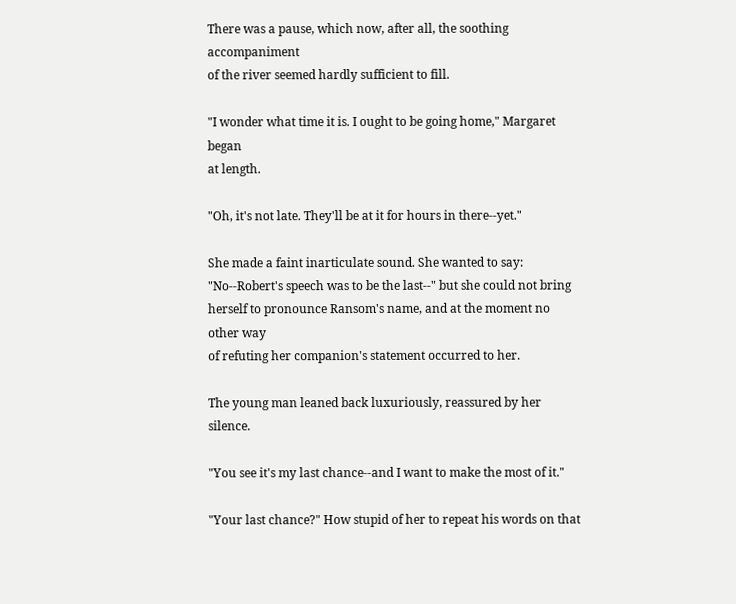There was a pause, which now, after all, the soothing accompaniment
of the river seemed hardly sufficient to fill.

"I wonder what time it is. I ought to be going home," Margaret began
at length.

"Oh, it's not late. They'll be at it for hours in there--yet."

She made a faint inarticulate sound. She wanted to say:
"No--Robert's speech was to be the last--" but she could not bring
herself to pronounce Ransom's name, and at the moment no other way
of refuting her companion's statement occurred to her.

The young man leaned back luxuriously, reassured by her silence.

"You see it's my last chance--and I want to make the most of it."

"Your last chance?" How stupid of her to repeat his words on that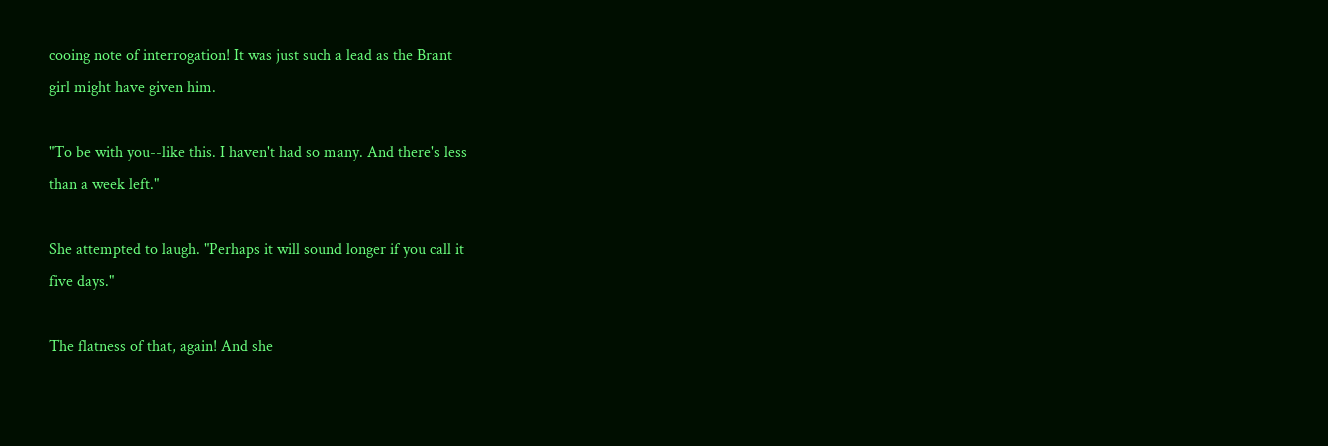cooing note of interrogation! It was just such a lead as the Brant
girl might have given him.

"To be with you--like this. I haven't had so many. And there's less
than a week left."

She attempted to laugh. "Perhaps it will sound longer if you call it
five days."

The flatness of that, again! And she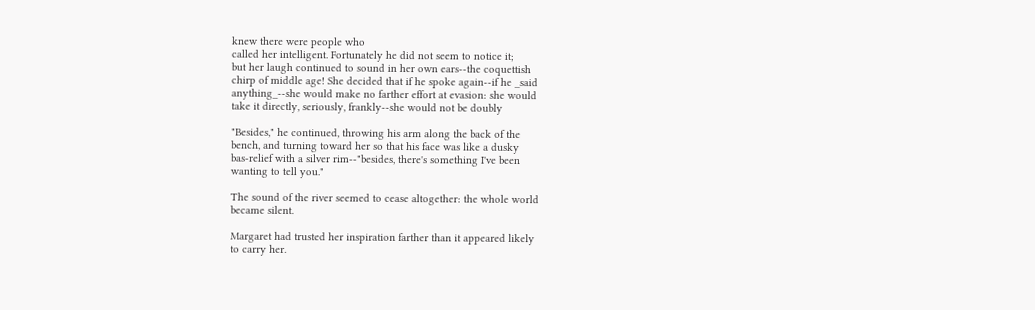knew there were people who
called her intelligent. Fortunately he did not seem to notice it;
but her laugh continued to sound in her own ears--the coquettish
chirp of middle age! She decided that if he spoke again--if he _said
anything_--she would make no farther effort at evasion: she would
take it directly, seriously, frankly--she would not be doubly

"Besides," he continued, throwing his arm along the back of the
bench, and turning toward her so that his face was like a dusky
bas-relief with a silver rim--"besides, there's something I've been
wanting to tell you."

The sound of the river seemed to cease altogether: the whole world
became silent.

Margaret had trusted her inspiration farther than it appeared likely
to carry her.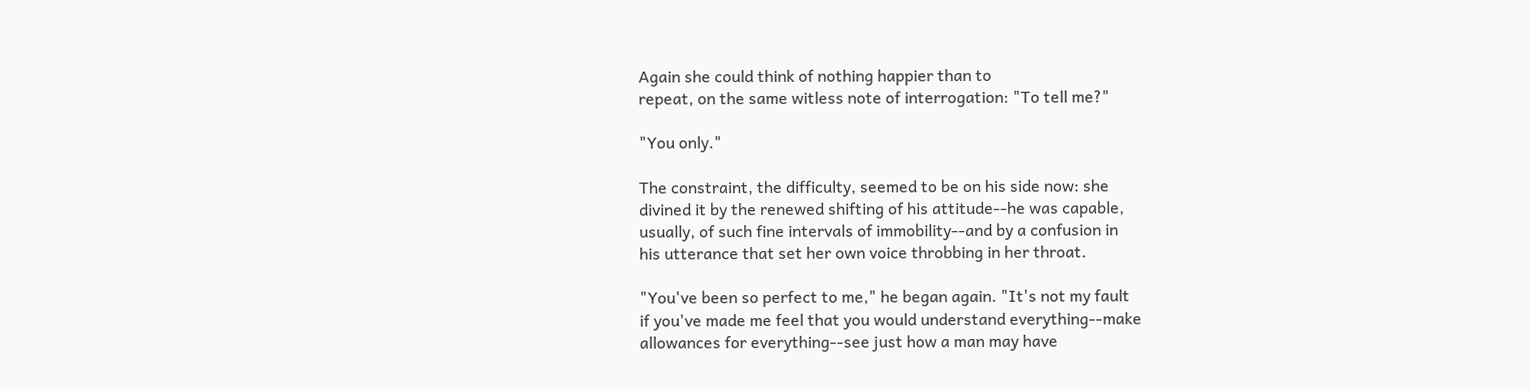Again she could think of nothing happier than to
repeat, on the same witless note of interrogation: "To tell me?"

"You only."

The constraint, the difficulty, seemed to be on his side now: she
divined it by the renewed shifting of his attitude--he was capable,
usually, of such fine intervals of immobility--and by a confusion in
his utterance that set her own voice throbbing in her throat.

"You've been so perfect to me," he began again. "It's not my fault
if you've made me feel that you would understand everything--make
allowances for everything--see just how a man may have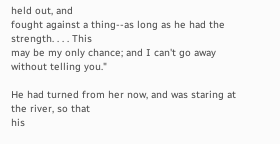held out, and
fought against a thing--as long as he had the strength. . . . This
may be my only chance; and I can't go away without telling you."

He had turned from her now, and was staring at the river, so that
his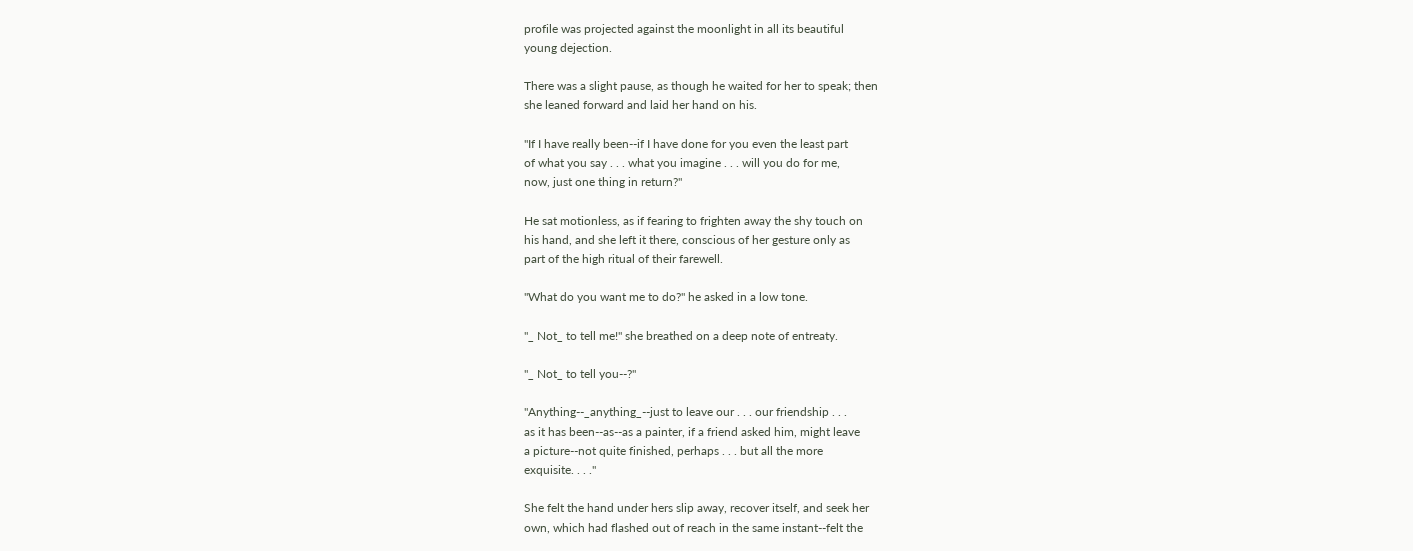profile was projected against the moonlight in all its beautiful
young dejection.

There was a slight pause, as though he waited for her to speak; then
she leaned forward and laid her hand on his.

"If I have really been--if I have done for you even the least part
of what you say . . . what you imagine . . . will you do for me,
now, just one thing in return?"

He sat motionless, as if fearing to frighten away the shy touch on
his hand, and she left it there, conscious of her gesture only as
part of the high ritual of their farewell.

"What do you want me to do?" he asked in a low tone.

"_ Not_ to tell me!" she breathed on a deep note of entreaty.

"_ Not_ to tell you--?"

"Anything--_anything_--just to leave our . . . our friendship . . .
as it has been--as--as a painter, if a friend asked him, might leave
a picture--not quite finished, perhaps . . . but all the more
exquisite. . . ."

She felt the hand under hers slip away, recover itself, and seek her
own, which had flashed out of reach in the same instant--felt the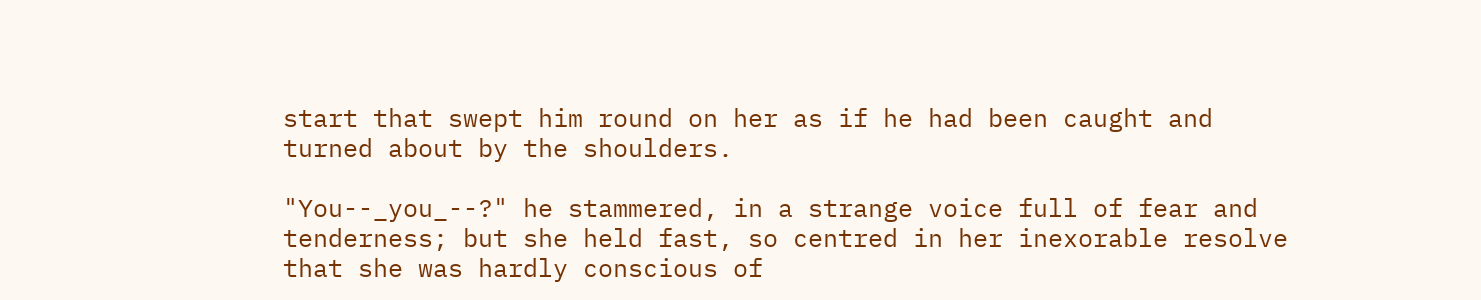start that swept him round on her as if he had been caught and
turned about by the shoulders.

"You--_you_--?" he stammered, in a strange voice full of fear and
tenderness; but she held fast, so centred in her inexorable resolve
that she was hardly conscious of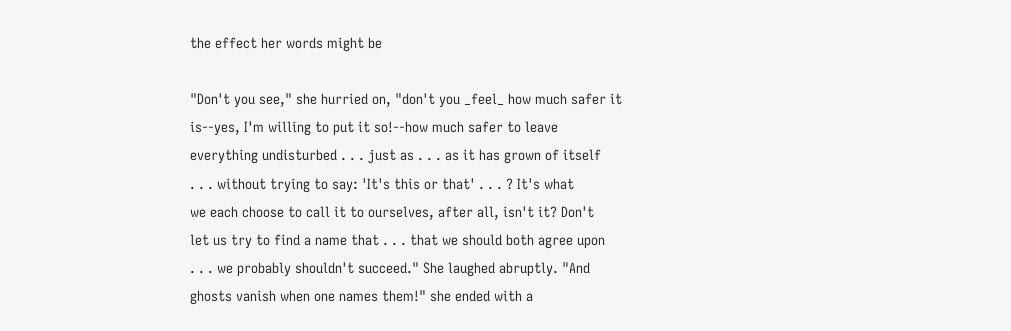the effect her words might be

"Don't you see," she hurried on, "don't you _feel_ how much safer it
is--yes, I'm willing to put it so!--how much safer to leave
everything undisturbed . . . just as . . . as it has grown of itself
. . . without trying to say: 'It's this or that' . . . ? It's what
we each choose to call it to ourselves, after all, isn't it? Don't
let us try to find a name that . . . that we should both agree upon
. . . we probably shouldn't succeed." She laughed abruptly. "And
ghosts vanish when one names them!" she ended with a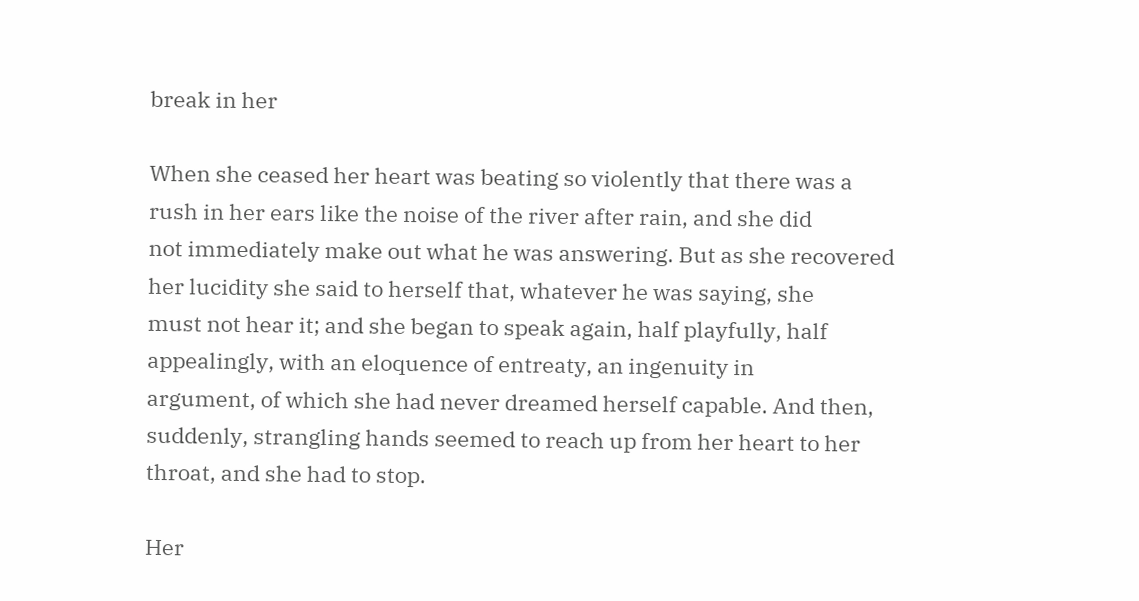break in her

When she ceased her heart was beating so violently that there was a
rush in her ears like the noise of the river after rain, and she did
not immediately make out what he was answering. But as she recovered
her lucidity she said to herself that, whatever he was saying, she
must not hear it; and she began to speak again, half playfully, half
appealingly, with an eloquence of entreaty, an ingenuity in
argument, of which she had never dreamed herself capable. And then,
suddenly, strangling hands seemed to reach up from her heart to her
throat, and she had to stop.

Her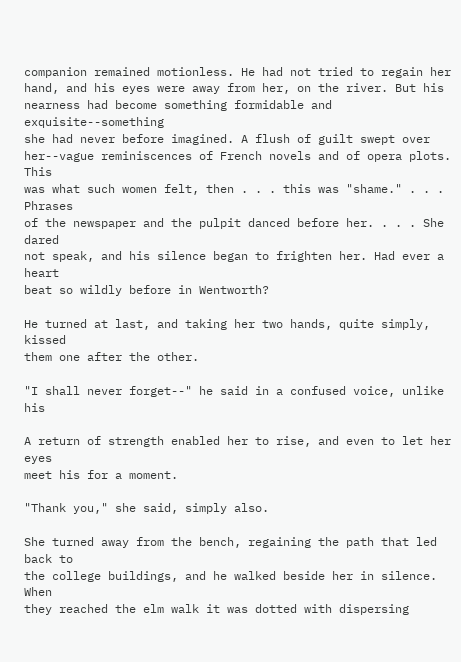companion remained motionless. He had not tried to regain her
hand, and his eyes were away from her, on the river. But his
nearness had become something formidable and exquisite--something
she had never before imagined. A flush of guilt swept over
her--vague reminiscences of French novels and of opera plots. This
was what such women felt, then . . . this was "shame." . . . Phrases
of the newspaper and the pulpit danced before her. . . . She dared
not speak, and his silence began to frighten her. Had ever a heart
beat so wildly before in Wentworth?

He turned at last, and taking her two hands, quite simply, kissed
them one after the other.

"I shall never forget--" he said in a confused voice, unlike his

A return of strength enabled her to rise, and even to let her eyes
meet his for a moment.

"Thank you," she said, simply also.

She turned away from the bench, regaining the path that led back to
the college buildings, and he walked beside her in silence. When
they reached the elm walk it was dotted with dispersing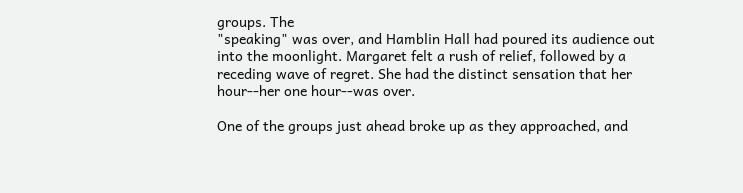groups. The
"speaking" was over, and Hamblin Hall had poured its audience out
into the moonlight. Margaret felt a rush of relief, followed by a
receding wave of regret. She had the distinct sensation that her
hour--her one hour--was over.

One of the groups just ahead broke up as they approached, and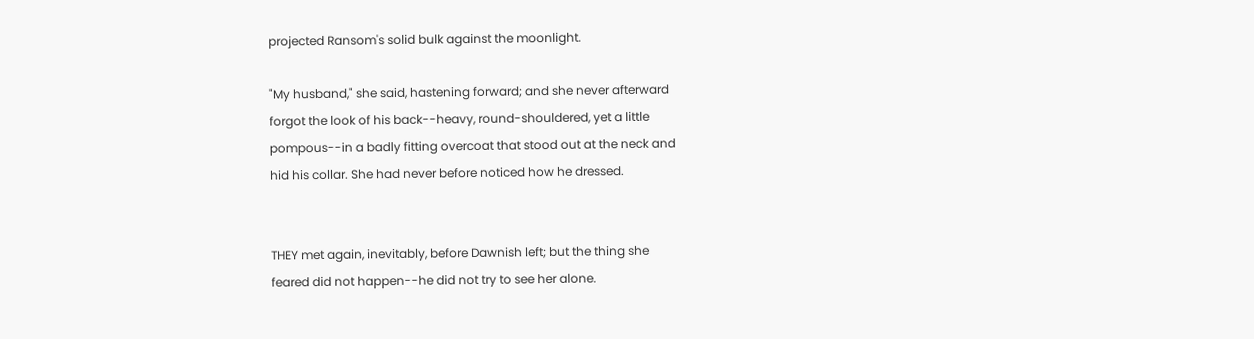projected Ransom's solid bulk against the moonlight.

"My husband," she said, hastening forward; and she never afterward
forgot the look of his back--heavy, round-shouldered, yet a little
pompous--in a badly fitting overcoat that stood out at the neck and
hid his collar. She had never before noticed how he dressed.


THEY met again, inevitably, before Dawnish left; but the thing she
feared did not happen--he did not try to see her alone.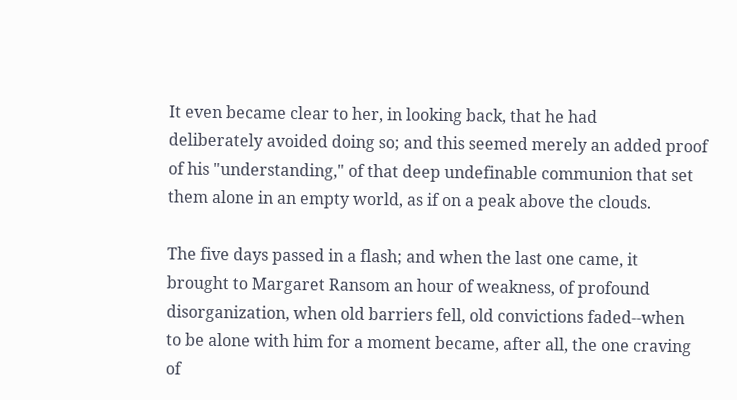It even became clear to her, in looking back, that he had
deliberately avoided doing so; and this seemed merely an added proof
of his "understanding," of that deep undefinable communion that set
them alone in an empty world, as if on a peak above the clouds.

The five days passed in a flash; and when the last one came, it
brought to Margaret Ransom an hour of weakness, of profound
disorganization, when old barriers fell, old convictions faded--when
to be alone with him for a moment became, after all, the one craving
of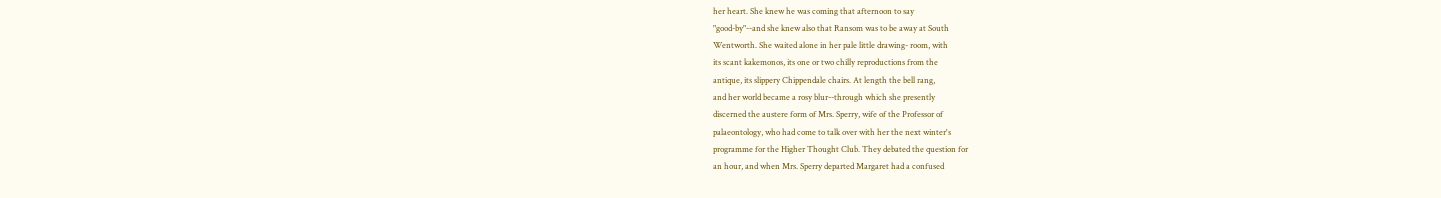her heart. She knew he was coming that afternoon to say
"good-by"--and she knew also that Ransom was to be away at South
Wentworth. She waited alone in her pale little drawing- room, with
its scant kakemonos, its one or two chilly reproductions from the
antique, its slippery Chippendale chairs. At length the bell rang,
and her world became a rosy blur--through which she presently
discerned the austere form of Mrs. Sperry, wife of the Professor of
palaeontology, who had come to talk over with her the next winter's
programme for the Higher Thought Club. They debated the question for
an hour, and when Mrs. Sperry departed Margaret had a confused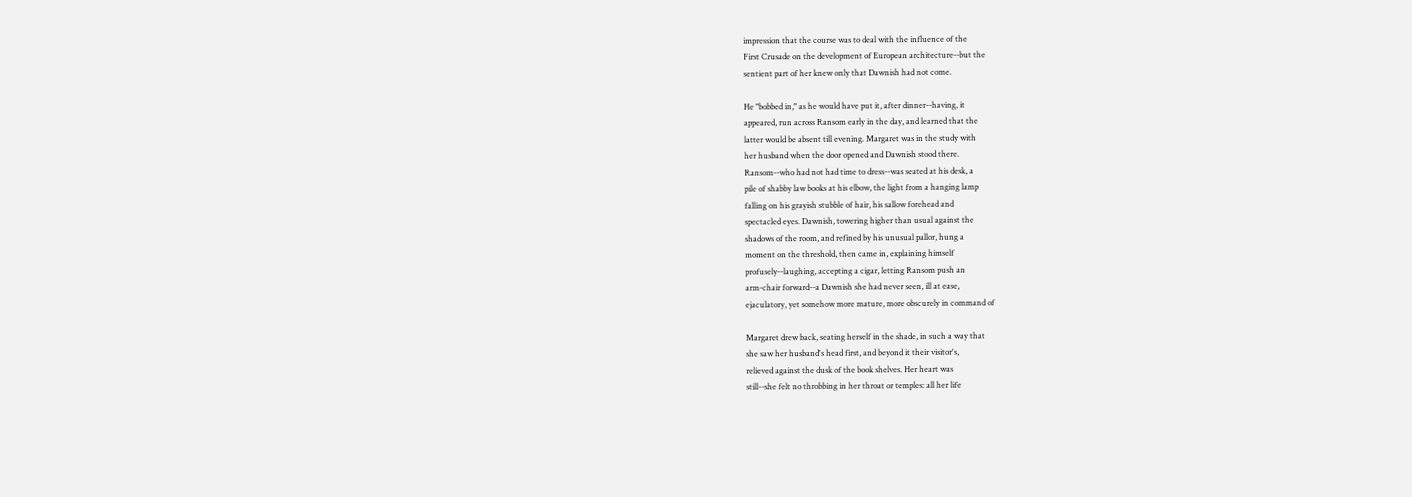impression that the course was to deal with the influence of the
First Crusade on the development of European architecture--but the
sentient part of her knew only that Dawnish had not come.

He "bobbed in," as he would have put it, after dinner--having, it
appeared, run across Ransom early in the day, and learned that the
latter would be absent till evening. Margaret was in the study with
her husband when the door opened and Dawnish stood there.
Ransom--who had not had time to dress--was seated at his desk, a
pile of shabby law books at his elbow, the light from a hanging lamp
falling on his grayish stubble of hair, his sallow forehead and
spectacled eyes. Dawnish, towering higher than usual against the
shadows of the room, and refined by his unusual pallor, hung a
moment on the threshold, then came in, explaining himself
profusely--laughing, accepting a cigar, letting Ransom push an
arm-chair forward--a Dawnish she had never seen, ill at ease,
ejaculatory, yet somehow more mature, more obscurely in command of

Margaret drew back, seating herself in the shade, in such a way that
she saw her husband's head first, and beyond it their visitor's,
relieved against the dusk of the book shelves. Her heart was
still--she felt no throbbing in her throat or temples: all her life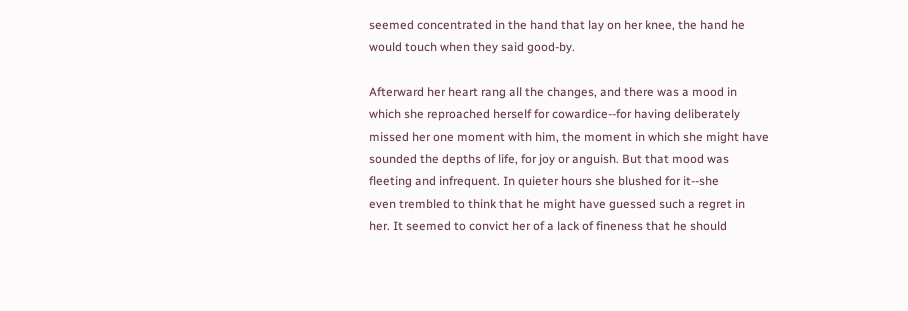seemed concentrated in the hand that lay on her knee, the hand he
would touch when they said good-by.

Afterward her heart rang all the changes, and there was a mood in
which she reproached herself for cowardice--for having deliberately
missed her one moment with him, the moment in which she might have
sounded the depths of life, for joy or anguish. But that mood was
fleeting and infrequent. In quieter hours she blushed for it--she
even trembled to think that he might have guessed such a regret in
her. It seemed to convict her of a lack of fineness that he should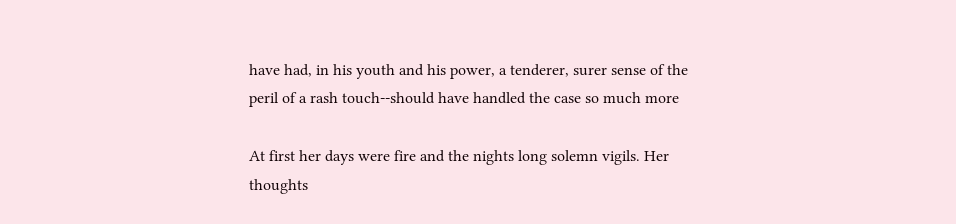have had, in his youth and his power, a tenderer, surer sense of the
peril of a rash touch--should have handled the case so much more

At first her days were fire and the nights long solemn vigils. Her
thoughts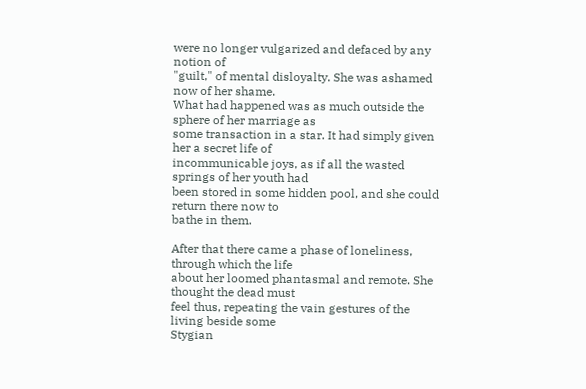were no longer vulgarized and defaced by any notion of
"guilt," of mental disloyalty. She was ashamed now of her shame.
What had happened was as much outside the sphere of her marriage as
some transaction in a star. It had simply given her a secret life of
incommunicable joys, as if all the wasted springs of her youth had
been stored in some hidden pool, and she could return there now to
bathe in them.

After that there came a phase of loneliness, through which the life
about her loomed phantasmal and remote. She thought the dead must
feel thus, repeating the vain gestures of the living beside some
Stygian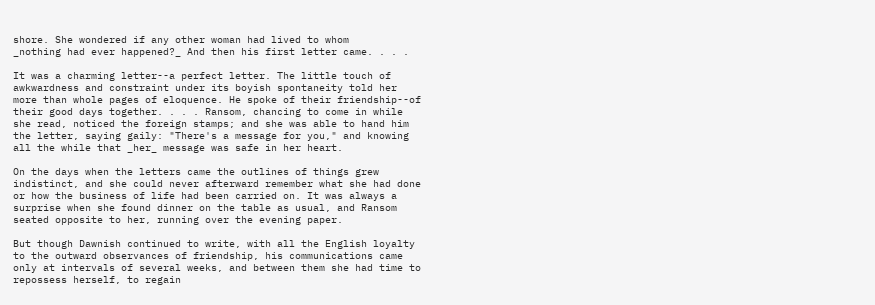shore. She wondered if any other woman had lived to whom
_nothing had ever happened?_ And then his first letter came. . . .

It was a charming letter--a perfect letter. The little touch of
awkwardness and constraint under its boyish spontaneity told her
more than whole pages of eloquence. He spoke of their friendship--of
their good days together. . . . Ransom, chancing to come in while
she read, noticed the foreign stamps; and she was able to hand him
the letter, saying gaily: "There's a message for you," and knowing
all the while that _her_ message was safe in her heart.

On the days when the letters came the outlines of things grew
indistinct, and she could never afterward remember what she had done
or how the business of life had been carried on. It was always a
surprise when she found dinner on the table as usual, and Ransom
seated opposite to her, running over the evening paper.

But though Dawnish continued to write, with all the English loyalty
to the outward observances of friendship, his communications came
only at intervals of several weeks, and between them she had time to
repossess herself, to regain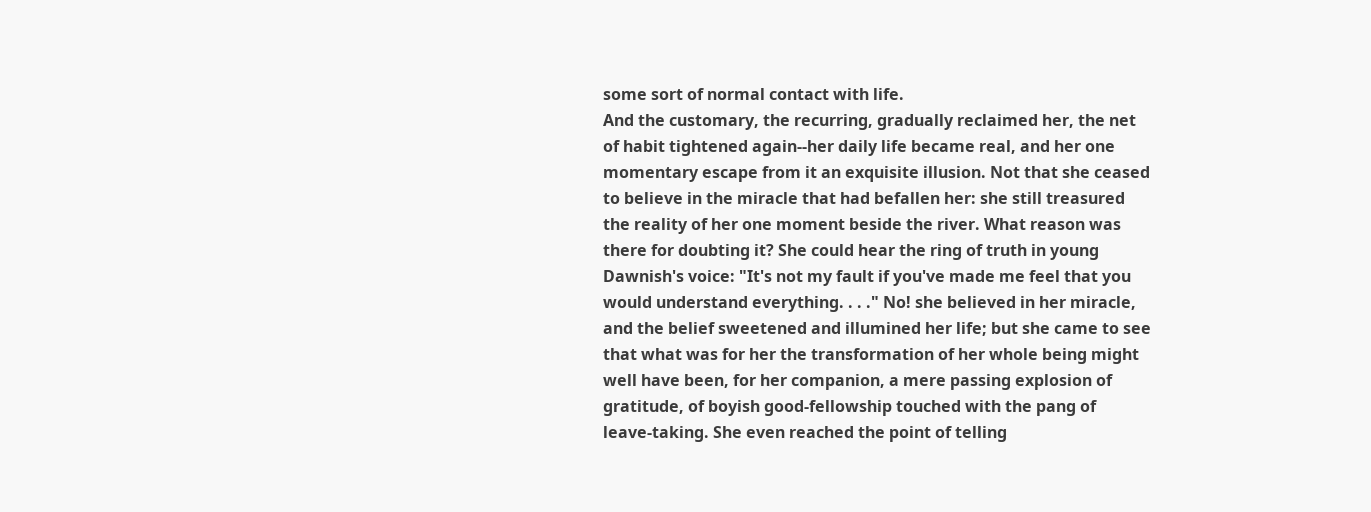some sort of normal contact with life.
And the customary, the recurring, gradually reclaimed her, the net
of habit tightened again--her daily life became real, and her one
momentary escape from it an exquisite illusion. Not that she ceased
to believe in the miracle that had befallen her: she still treasured
the reality of her one moment beside the river. What reason was
there for doubting it? She could hear the ring of truth in young
Dawnish's voice: "It's not my fault if you've made me feel that you
would understand everything. . . ." No! she believed in her miracle,
and the belief sweetened and illumined her life; but she came to see
that what was for her the transformation of her whole being might
well have been, for her companion, a mere passing explosion of
gratitude, of boyish good-fellowship touched with the pang of
leave-taking. She even reached the point of telling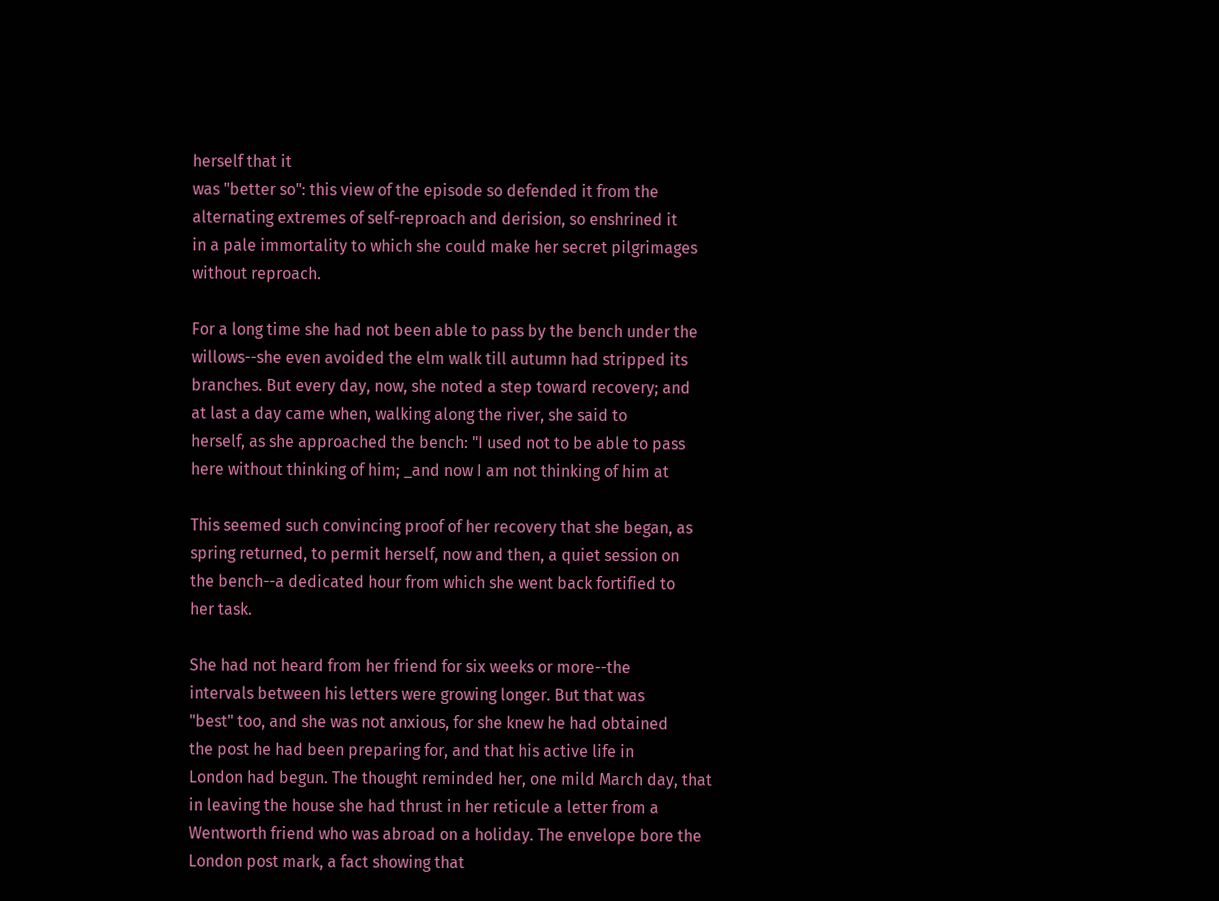herself that it
was "better so": this view of the episode so defended it from the
alternating extremes of self-reproach and derision, so enshrined it
in a pale immortality to which she could make her secret pilgrimages
without reproach.

For a long time she had not been able to pass by the bench under the
willows--she even avoided the elm walk till autumn had stripped its
branches. But every day, now, she noted a step toward recovery; and
at last a day came when, walking along the river, she said to
herself, as she approached the bench: "I used not to be able to pass
here without thinking of him; _and now I am not thinking of him at

This seemed such convincing proof of her recovery that she began, as
spring returned, to permit herself, now and then, a quiet session on
the bench--a dedicated hour from which she went back fortified to
her task.

She had not heard from her friend for six weeks or more--the
intervals between his letters were growing longer. But that was
"best" too, and she was not anxious, for she knew he had obtained
the post he had been preparing for, and that his active life in
London had begun. The thought reminded her, one mild March day, that
in leaving the house she had thrust in her reticule a letter from a
Wentworth friend who was abroad on a holiday. The envelope bore the
London post mark, a fact showing that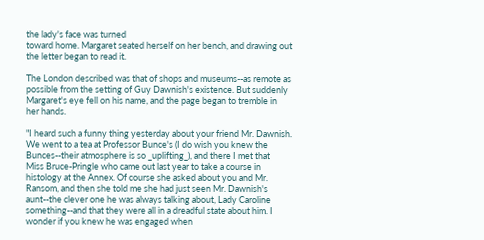the lady's face was turned
toward home. Margaret seated herself on her bench, and drawing out
the letter began to read it.

The London described was that of shops and museums--as remote as
possible from the setting of Guy Dawnish's existence. But suddenly
Margaret's eye fell on his name, and the page began to tremble in
her hands.

"I heard such a funny thing yesterday about your friend Mr. Dawnish.
We went to a tea at Professor Bunce's (I do wish you knew the
Bunces--their atmosphere is so _uplifting_), and there I met that
Miss Bruce-Pringle who came out last year to take a course in
histology at the Annex. Of course she asked about you and Mr.
Ransom, and then she told me she had just seen Mr. Dawnish's
aunt--the clever one he was always talking about, Lady Caroline
something--and that they were all in a dreadful state about him. I
wonder if you knew he was engaged when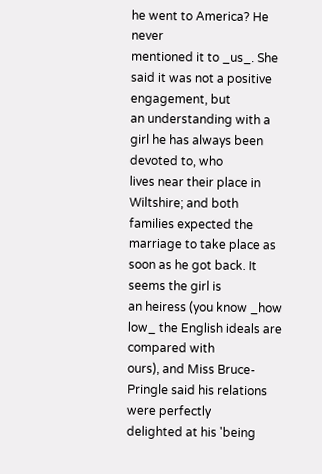he went to America? He never
mentioned it to _us_. She said it was not a positive engagement, but
an understanding with a girl he has always been devoted to, who
lives near their place in Wiltshire; and both families expected the
marriage to take place as soon as he got back. It seems the girl is
an heiress (you know _how low_ the English ideals are compared with
ours), and Miss Bruce-Pringle said his relations were perfectly
delighted at his 'being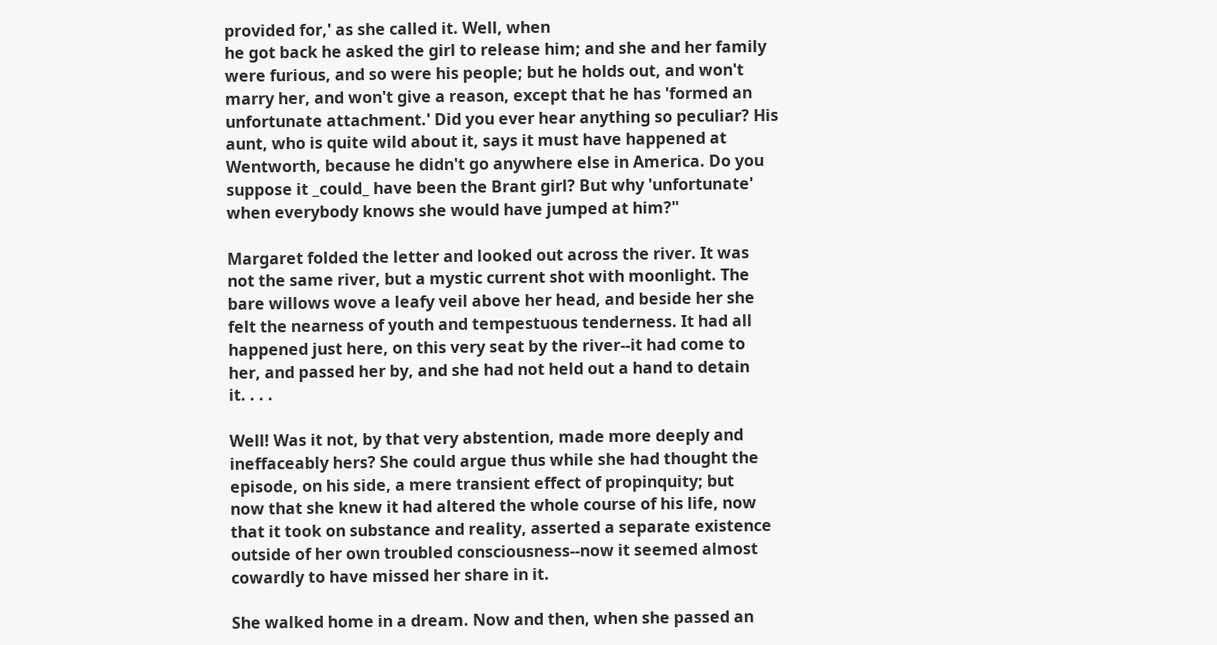provided for,' as she called it. Well, when
he got back he asked the girl to release him; and she and her family
were furious, and so were his people; but he holds out, and won't
marry her, and won't give a reason, except that he has 'formed an
unfortunate attachment.' Did you ever hear anything so peculiar? His
aunt, who is quite wild about it, says it must have happened at
Wentworth, because he didn't go anywhere else in America. Do you
suppose it _could_ have been the Brant girl? But why 'unfortunate'
when everybody knows she would have jumped at him?"

Margaret folded the letter and looked out across the river. It was
not the same river, but a mystic current shot with moonlight. The
bare willows wove a leafy veil above her head, and beside her she
felt the nearness of youth and tempestuous tenderness. It had all
happened just here, on this very seat by the river--it had come to
her, and passed her by, and she had not held out a hand to detain
it. . . .

Well! Was it not, by that very abstention, made more deeply and
ineffaceably hers? She could argue thus while she had thought the
episode, on his side, a mere transient effect of propinquity; but
now that she knew it had altered the whole course of his life, now
that it took on substance and reality, asserted a separate existence
outside of her own troubled consciousness--now it seemed almost
cowardly to have missed her share in it.

She walked home in a dream. Now and then, when she passed an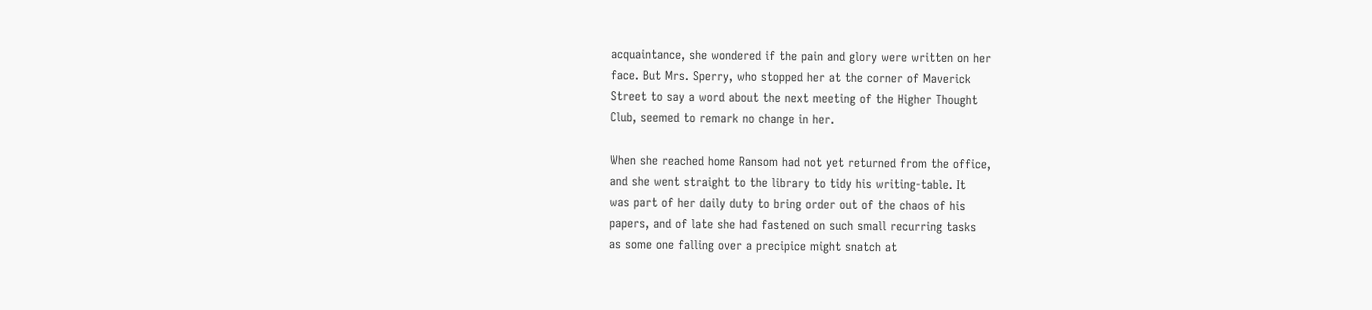acquaintance, she wondered if the pain and glory were written on her
face. But Mrs. Sperry, who stopped her at the corner of Maverick
Street to say a word about the next meeting of the Higher Thought
Club, seemed to remark no change in her.

When she reached home Ransom had not yet returned from the office,
and she went straight to the library to tidy his writing-table. It
was part of her daily duty to bring order out of the chaos of his
papers, and of late she had fastened on such small recurring tasks
as some one falling over a precipice might snatch at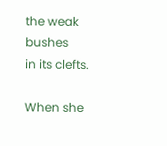the weak bushes
in its clefts.

When she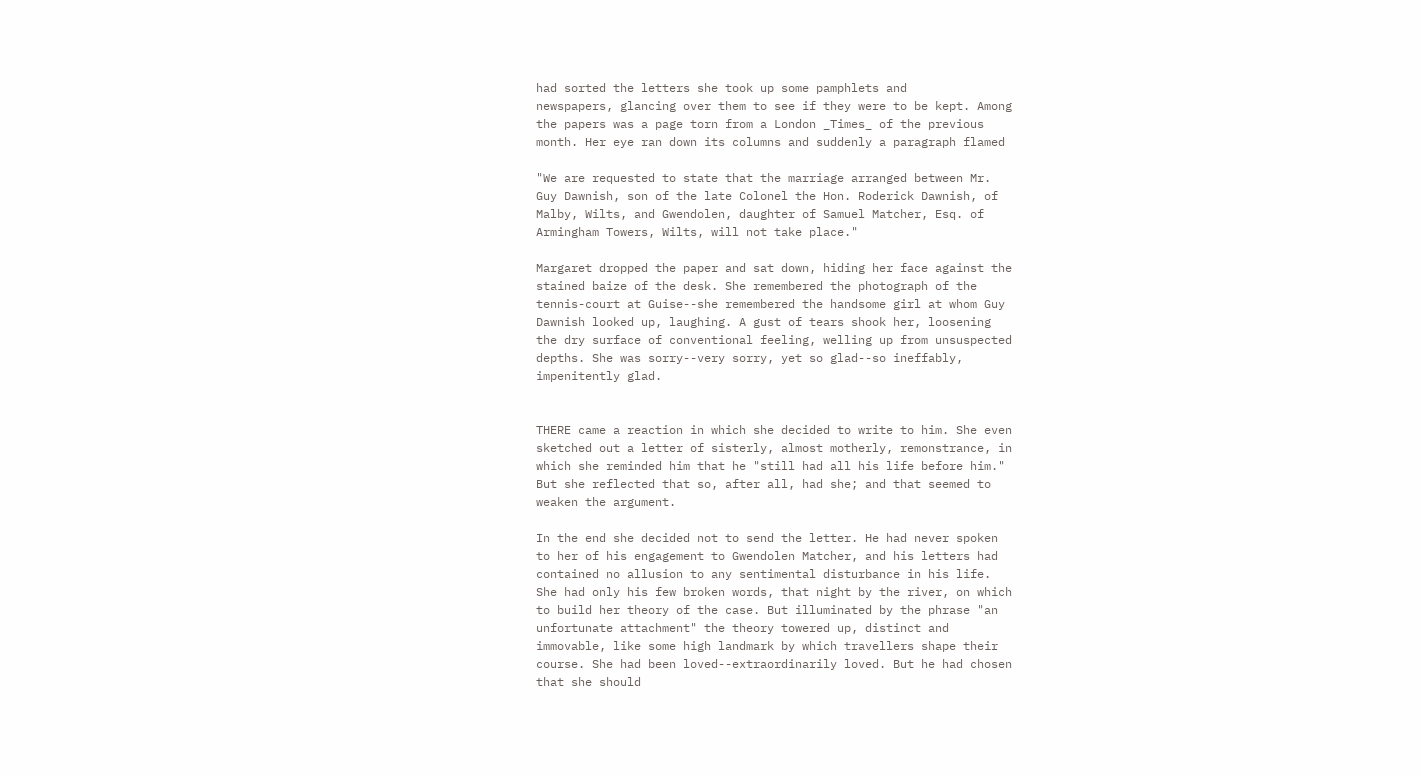had sorted the letters she took up some pamphlets and
newspapers, glancing over them to see if they were to be kept. Among
the papers was a page torn from a London _Times_ of the previous
month. Her eye ran down its columns and suddenly a paragraph flamed

"We are requested to state that the marriage arranged between Mr.
Guy Dawnish, son of the late Colonel the Hon. Roderick Dawnish, of
Malby, Wilts, and Gwendolen, daughter of Samuel Matcher, Esq. of
Armingham Towers, Wilts, will not take place."

Margaret dropped the paper and sat down, hiding her face against the
stained baize of the desk. She remembered the photograph of the
tennis-court at Guise--she remembered the handsome girl at whom Guy
Dawnish looked up, laughing. A gust of tears shook her, loosening
the dry surface of conventional feeling, welling up from unsuspected
depths. She was sorry--very sorry, yet so glad--so ineffably,
impenitently glad.


THERE came a reaction in which she decided to write to him. She even
sketched out a letter of sisterly, almost motherly, remonstrance, in
which she reminded him that he "still had all his life before him."
But she reflected that so, after all, had she; and that seemed to
weaken the argument.

In the end she decided not to send the letter. He had never spoken
to her of his engagement to Gwendolen Matcher, and his letters had
contained no allusion to any sentimental disturbance in his life.
She had only his few broken words, that night by the river, on which
to build her theory of the case. But illuminated by the phrase "an
unfortunate attachment" the theory towered up, distinct and
immovable, like some high landmark by which travellers shape their
course. She had been loved--extraordinarily loved. But he had chosen
that she should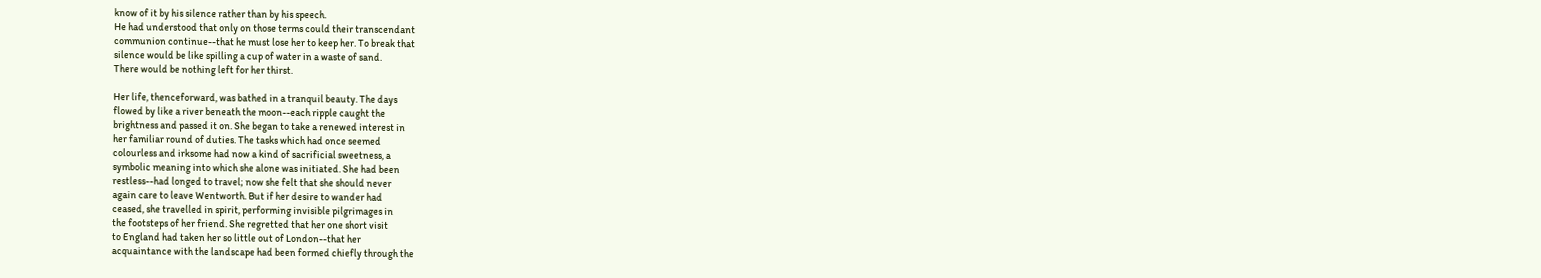know of it by his silence rather than by his speech.
He had understood that only on those terms could their transcendant
communion continue--that he must lose her to keep her. To break that
silence would be like spilling a cup of water in a waste of sand.
There would be nothing left for her thirst.

Her life, thenceforward, was bathed in a tranquil beauty. The days
flowed by like a river beneath the moon--each ripple caught the
brightness and passed it on. She began to take a renewed interest in
her familiar round of duties. The tasks which had once seemed
colourless and irksome had now a kind of sacrificial sweetness, a
symbolic meaning into which she alone was initiated. She had been
restless--had longed to travel; now she felt that she should never
again care to leave Wentworth. But if her desire to wander had
ceased, she travelled in spirit, performing invisible pilgrimages in
the footsteps of her friend. She regretted that her one short visit
to England had taken her so little out of London--that her
acquaintance with the landscape had been formed chiefly through the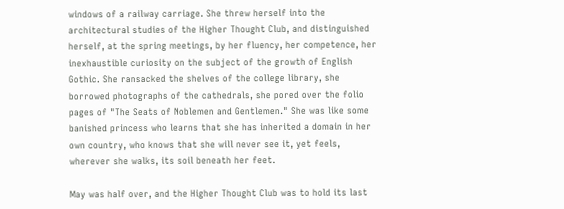windows of a railway carriage. She threw herself into the
architectural studies of the Higher Thought Club, and distinguished
herself, at the spring meetings, by her fluency, her competence, her
inexhaustible curiosity on the subject of the growth of English
Gothic. She ransacked the shelves of the college library, she
borrowed photographs of the cathedrals, she pored over the folio
pages of "The Seats of Noblemen and Gentlemen." She was like some
banished princess who learns that she has inherited a domain in her
own country, who knows that she will never see it, yet feels,
wherever she walks, its soil beneath her feet.

May was half over, and the Higher Thought Club was to hold its last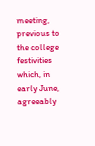meeting, previous to the college festivities which, in early June,
agreeably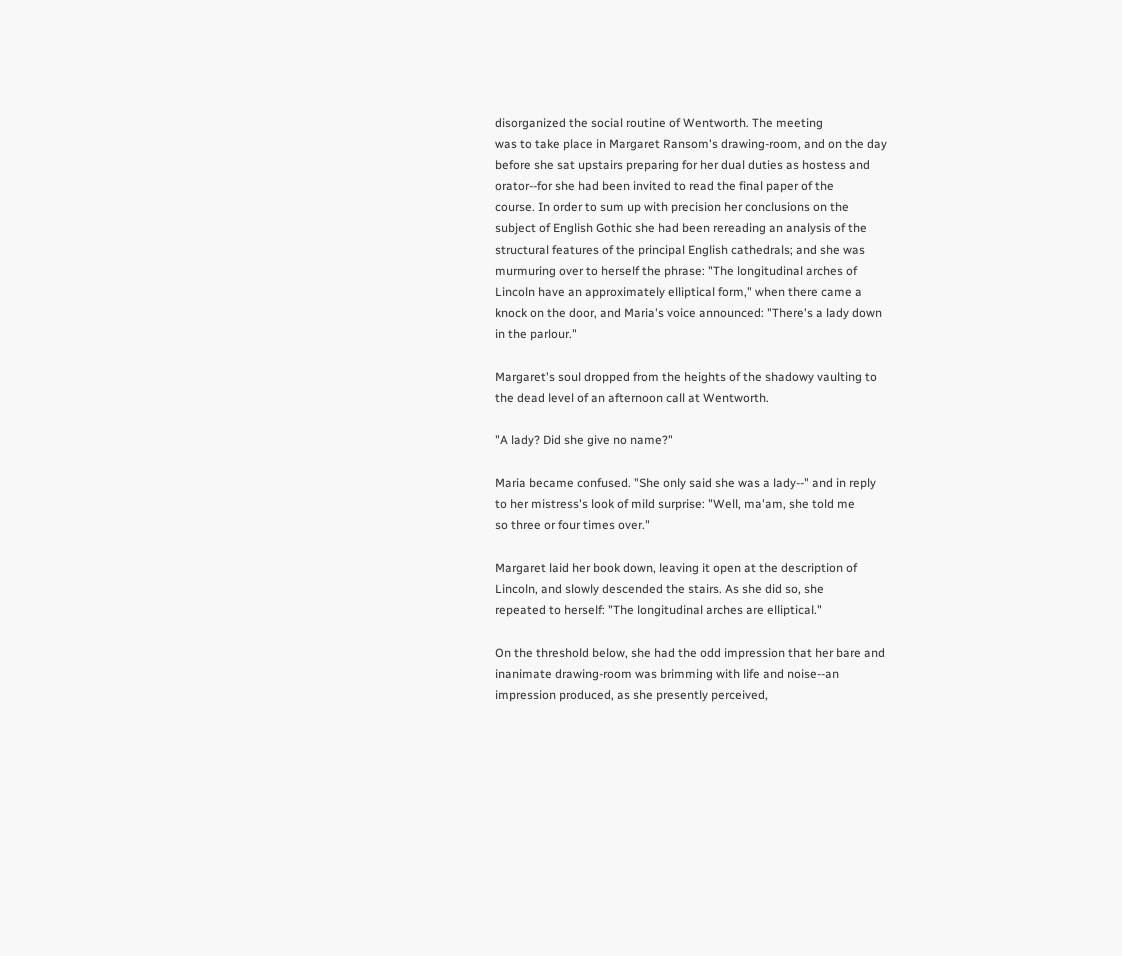disorganized the social routine of Wentworth. The meeting
was to take place in Margaret Ransom's drawing-room, and on the day
before she sat upstairs preparing for her dual duties as hostess and
orator--for she had been invited to read the final paper of the
course. In order to sum up with precision her conclusions on the
subject of English Gothic she had been rereading an analysis of the
structural features of the principal English cathedrals; and she was
murmuring over to herself the phrase: "The longitudinal arches of
Lincoln have an approximately elliptical form," when there came a
knock on the door, and Maria's voice announced: "There's a lady down
in the parlour."

Margaret's soul dropped from the heights of the shadowy vaulting to
the dead level of an afternoon call at Wentworth.

"A lady? Did she give no name?"

Maria became confused. "She only said she was a lady--" and in reply
to her mistress's look of mild surprise: "Well, ma'am, she told me
so three or four times over."

Margaret laid her book down, leaving it open at the description of
Lincoln, and slowly descended the stairs. As she did so, she
repeated to herself: "The longitudinal arches are elliptical."

On the threshold below, she had the odd impression that her bare and
inanimate drawing-room was brimming with life and noise--an
impression produced, as she presently perceived,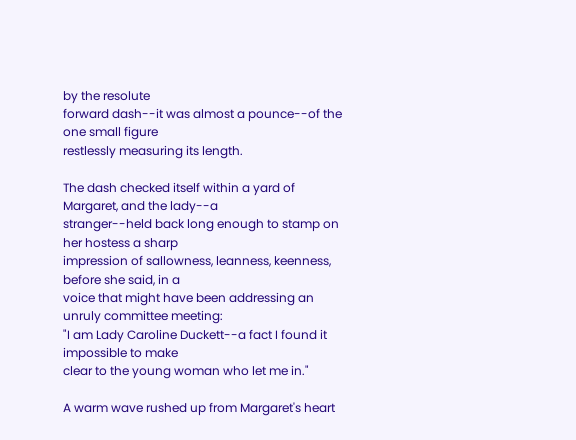by the resolute
forward dash--it was almost a pounce--of the one small figure
restlessly measuring its length.

The dash checked itself within a yard of Margaret, and the lady--a
stranger--held back long enough to stamp on her hostess a sharp
impression of sallowness, leanness, keenness, before she said, in a
voice that might have been addressing an unruly committee meeting:
"I am Lady Caroline Duckett--a fact I found it impossible to make
clear to the young woman who let me in."

A warm wave rushed up from Margaret's heart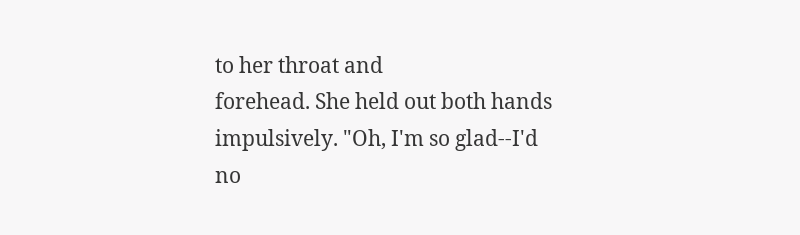to her throat and
forehead. She held out both hands impulsively. "Oh, I'm so glad--I'd
no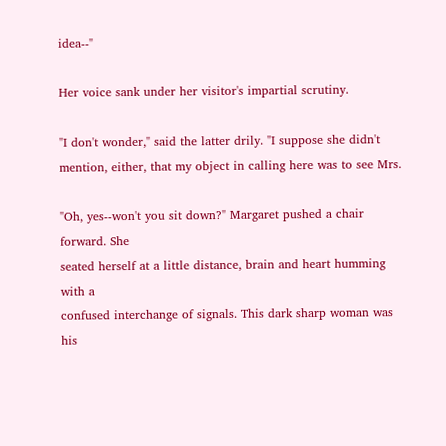idea--"

Her voice sank under her visitor's impartial scrutiny.

"I don't wonder," said the latter drily. "I suppose she didn't
mention, either, that my object in calling here was to see Mrs.

"Oh, yes--won't you sit down?" Margaret pushed a chair forward. She
seated herself at a little distance, brain and heart humming with a
confused interchange of signals. This dark sharp woman was his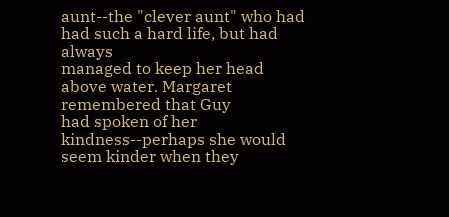aunt--the "clever aunt" who had had such a hard life, but had always
managed to keep her head above water. Margaret remembered that Guy
had spoken of her kindness--perhaps she would seem kinder when they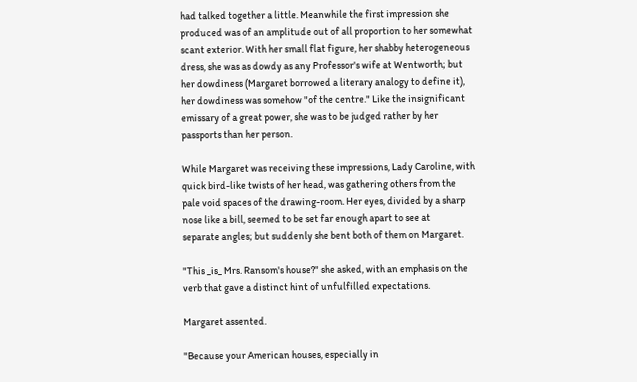had talked together a little. Meanwhile the first impression she
produced was of an amplitude out of all proportion to her somewhat
scant exterior. With her small flat figure, her shabby heterogeneous
dress, she was as dowdy as any Professor's wife at Wentworth; but
her dowdiness (Margaret borrowed a literary analogy to define it),
her dowdiness was somehow "of the centre." Like the insignificant
emissary of a great power, she was to be judged rather by her
passports than her person.

While Margaret was receiving these impressions, Lady Caroline, with
quick bird-like twists of her head, was gathering others from the
pale void spaces of the drawing-room. Her eyes, divided by a sharp
nose like a bill, seemed to be set far enough apart to see at
separate angles; but suddenly she bent both of them on Margaret.

"This _is_ Mrs. Ransom's house?" she asked, with an emphasis on the
verb that gave a distinct hint of unfulfilled expectations.

Margaret assented.

"Because your American houses, especially in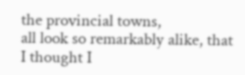the provincial towns,
all look so remarkably alike, that I thought I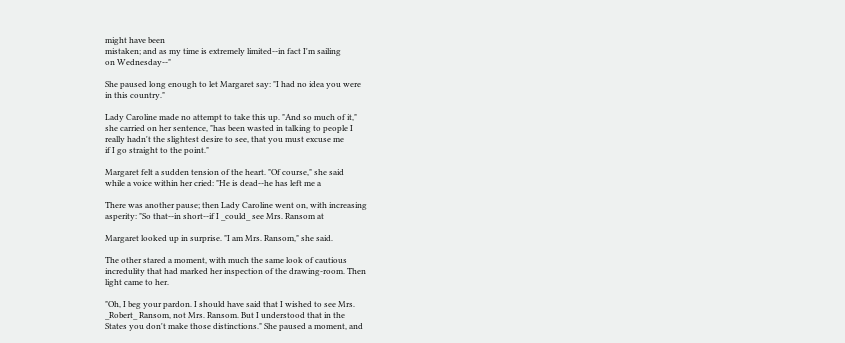might have been
mistaken; and as my time is extremely limited--in fact I'm sailing
on Wednesday--"

She paused long enough to let Margaret say: "I had no idea you were
in this country."

Lady Caroline made no attempt to take this up. "And so much of it,"
she carried on her sentence, "has been wasted in talking to people I
really hadn't the slightest desire to see, that you must excuse me
if I go straight to the point."

Margaret felt a sudden tension of the heart. "Of course," she said
while a voice within her cried: "He is dead--he has left me a

There was another pause; then Lady Caroline went on, with increasing
asperity: "So that--in short--if I _could_ see Mrs. Ransom at

Margaret looked up in surprise. "I am Mrs. Ransom," she said.

The other stared a moment, with much the same look of cautious
incredulity that had marked her inspection of the drawing-room. Then
light came to her.

"Oh, I beg your pardon. I should have said that I wished to see Mrs.
_Robert_ Ransom, not Mrs. Ransom. But I understood that in the
States you don't make those distinctions." She paused a moment, and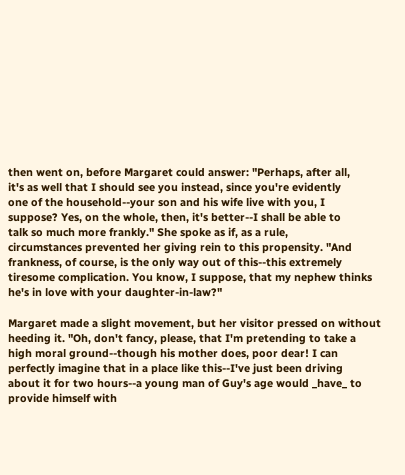then went on, before Margaret could answer: "Perhaps, after all,
it's as well that I should see you instead, since you're evidently
one of the household--your son and his wife live with you, I
suppose? Yes, on the whole, then, it's better--I shall be able to
talk so much more frankly." She spoke as if, as a rule,
circumstances prevented her giving rein to this propensity. "And
frankness, of course, is the only way out of this--this extremely
tiresome complication. You know, I suppose, that my nephew thinks
he's in love with your daughter-in-law?"

Margaret made a slight movement, but her visitor pressed on without
heeding it. "Oh, don't fancy, please, that I'm pretending to take a
high moral ground--though his mother does, poor dear! I can
perfectly imagine that in a place like this--I've just been driving
about it for two hours--a young man of Guy's age would _have_ to
provide himself with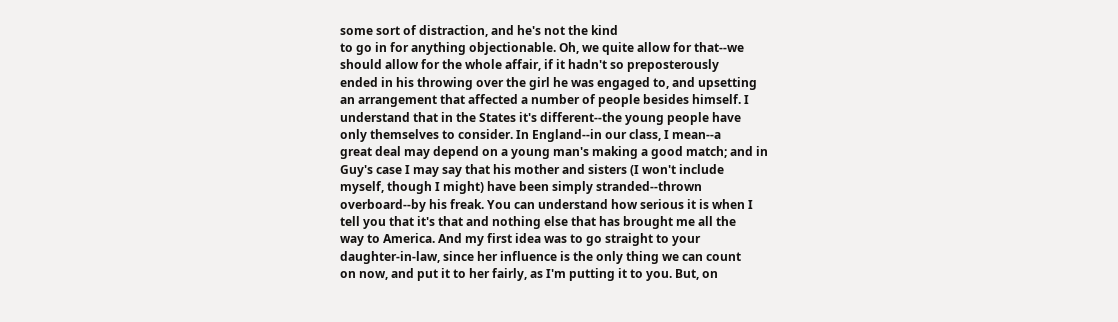some sort of distraction, and he's not the kind
to go in for anything objectionable. Oh, we quite allow for that--we
should allow for the whole affair, if it hadn't so preposterously
ended in his throwing over the girl he was engaged to, and upsetting
an arrangement that affected a number of people besides himself. I
understand that in the States it's different--the young people have
only themselves to consider. In England--in our class, I mean--a
great deal may depend on a young man's making a good match; and in
Guy's case I may say that his mother and sisters (I won't include
myself, though I might) have been simply stranded--thrown
overboard--by his freak. You can understand how serious it is when I
tell you that it's that and nothing else that has brought me all the
way to America. And my first idea was to go straight to your
daughter-in-law, since her influence is the only thing we can count
on now, and put it to her fairly, as I'm putting it to you. But, on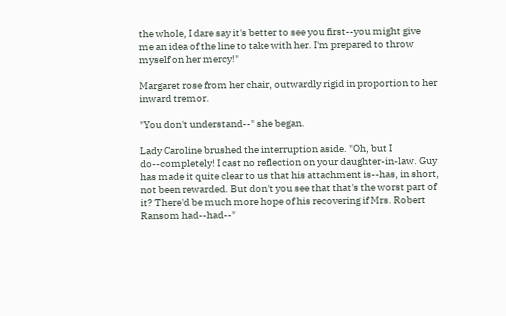the whole, I dare say it's better to see you first--you might give
me an idea of the line to take with her. I'm prepared to throw
myself on her mercy!"

Margaret rose from her chair, outwardly rigid in proportion to her
inward tremor.

"You don't understand--" she began.

Lady Caroline brushed the interruption aside. "Oh, but I
do--completely! I cast no reflection on your daughter-in-law. Guy
has made it quite clear to us that his attachment is--has, in short,
not been rewarded. But don't you see that that's the worst part of
it? There'd be much more hope of his recovering if Mrs. Robert
Ransom had--had--"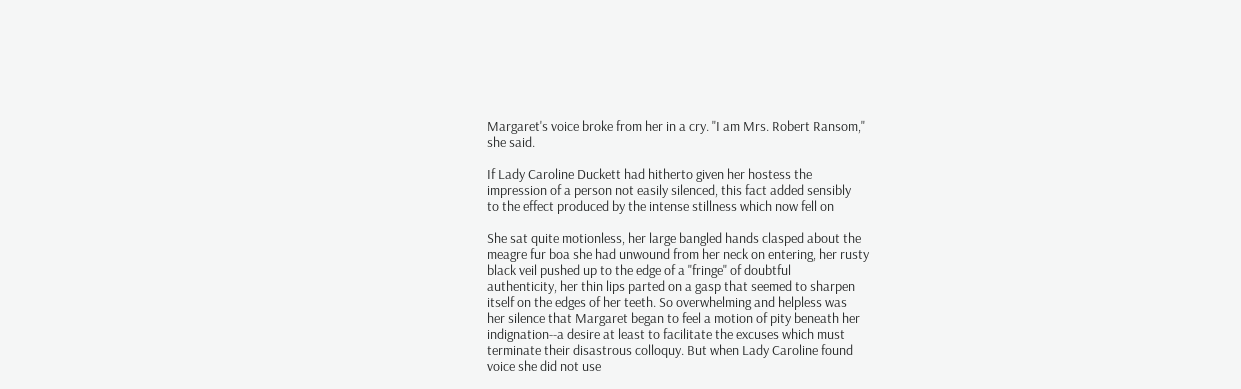Margaret's voice broke from her in a cry. "I am Mrs. Robert Ransom,"
she said.

If Lady Caroline Duckett had hitherto given her hostess the
impression of a person not easily silenced, this fact added sensibly
to the effect produced by the intense stillness which now fell on

She sat quite motionless, her large bangled hands clasped about the
meagre fur boa she had unwound from her neck on entering, her rusty
black veil pushed up to the edge of a "fringe" of doubtful
authenticity, her thin lips parted on a gasp that seemed to sharpen
itself on the edges of her teeth. So overwhelming and helpless was
her silence that Margaret began to feel a motion of pity beneath her
indignation--a desire at least to facilitate the excuses which must
terminate their disastrous colloquy. But when Lady Caroline found
voice she did not use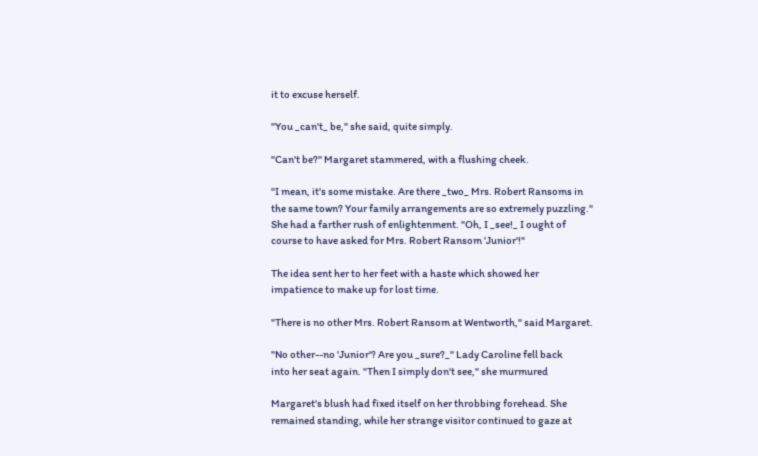it to excuse herself.

"You _can't_ be," she said, quite simply.

"Can't be?" Margaret stammered, with a flushing cheek.

"I mean, it's some mistake. Are there _two_ Mrs. Robert Ransoms in
the same town? Your family arrangements are so extremely puzzling."
She had a farther rush of enlightenment. "Oh, I _see!_ I ought of
course to have asked for Mrs. Robert Ransom 'Junior'!"

The idea sent her to her feet with a haste which showed her
impatience to make up for lost time.

"There is no other Mrs. Robert Ransom at Wentworth," said Margaret.

"No other--no 'Junior'? Are you _sure?_" Lady Caroline fell back
into her seat again. "Then I simply don't see," she murmured

Margaret's blush had fixed itself on her throbbing forehead. She
remained standing, while her strange visitor continued to gaze at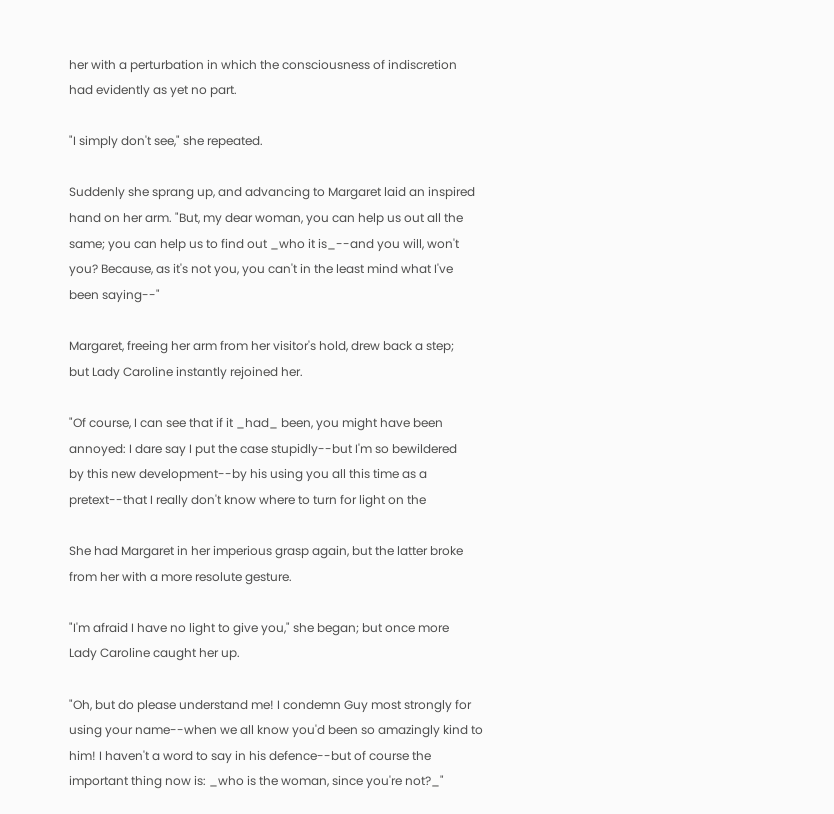her with a perturbation in which the consciousness of indiscretion
had evidently as yet no part.

"I simply don't see," she repeated.

Suddenly she sprang up, and advancing to Margaret laid an inspired
hand on her arm. "But, my dear woman, you can help us out all the
same; you can help us to find out _who it is_--and you will, won't
you? Because, as it's not you, you can't in the least mind what I've
been saying--"

Margaret, freeing her arm from her visitor's hold, drew back a step;
but Lady Caroline instantly rejoined her.

"Of course, I can see that if it _had_ been, you might have been
annoyed: I dare say I put the case stupidly--but I'm so bewildered
by this new development--by his using you all this time as a
pretext--that I really don't know where to turn for light on the

She had Margaret in her imperious grasp again, but the latter broke
from her with a more resolute gesture.

"I'm afraid I have no light to give you," she began; but once more
Lady Caroline caught her up.

"Oh, but do please understand me! I condemn Guy most strongly for
using your name--when we all know you'd been so amazingly kind to
him! I haven't a word to say in his defence--but of course the
important thing now is: _who is the woman, since you're not?_"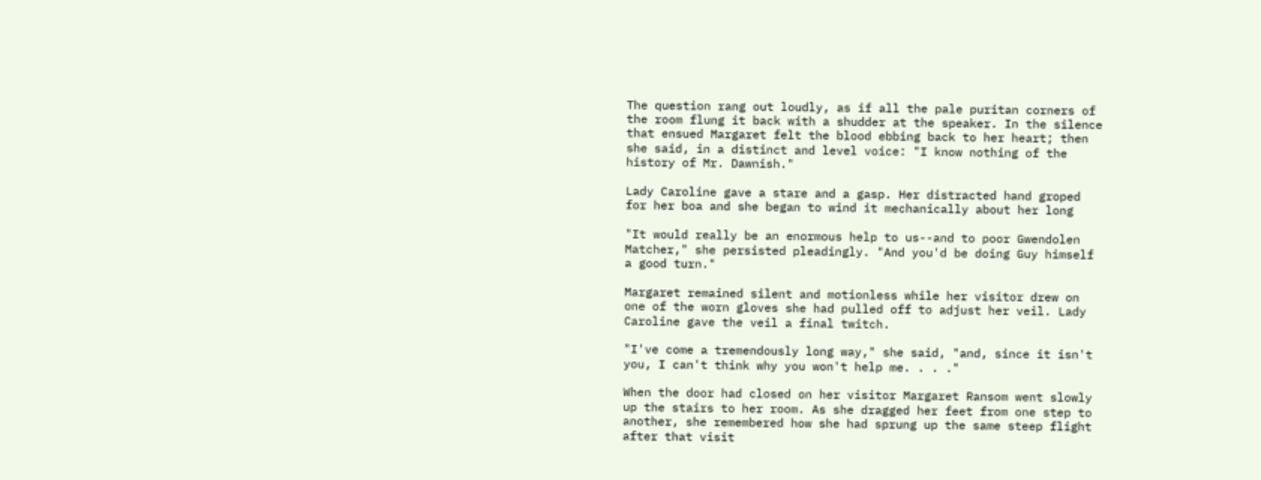The question rang out loudly, as if all the pale puritan corners of
the room flung it back with a shudder at the speaker. In the silence
that ensued Margaret felt the blood ebbing back to her heart; then
she said, in a distinct and level voice: "I know nothing of the
history of Mr. Dawnish."

Lady Caroline gave a stare and a gasp. Her distracted hand groped
for her boa and she began to wind it mechanically about her long

"It would really be an enormous help to us--and to poor Gwendolen
Matcher," she persisted pleadingly. "And you'd be doing Guy himself
a good turn."

Margaret remained silent and motionless while her visitor drew on
one of the worn gloves she had pulled off to adjust her veil. Lady
Caroline gave the veil a final twitch.

"I've come a tremendously long way," she said, "and, since it isn't
you, I can't think why you won't help me. . . ."

When the door had closed on her visitor Margaret Ransom went slowly
up the stairs to her room. As she dragged her feet from one step to
another, she remembered how she had sprung up the same steep flight
after that visit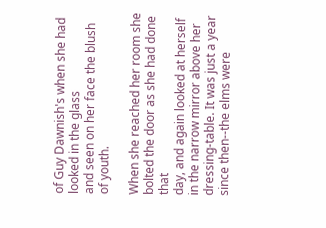of Guy Dawnish's when she had looked in the glass
and seen on her face the blush of youth.

When she reached her room she bolted the door as she had done that
day, and again looked at herself in the narrow mirror above her
dressing-table. It was just a year since then--the elms were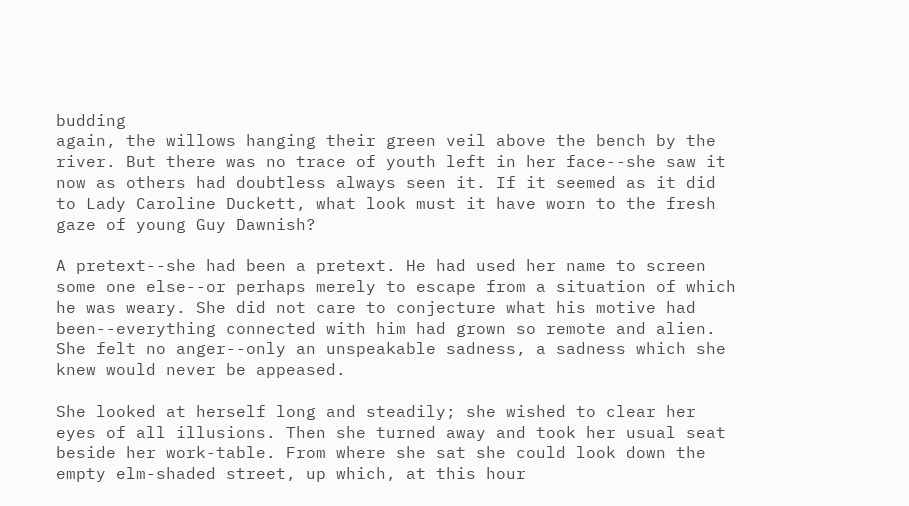budding
again, the willows hanging their green veil above the bench by the
river. But there was no trace of youth left in her face--she saw it
now as others had doubtless always seen it. If it seemed as it did
to Lady Caroline Duckett, what look must it have worn to the fresh
gaze of young Guy Dawnish?

A pretext--she had been a pretext. He had used her name to screen
some one else--or perhaps merely to escape from a situation of which
he was weary. She did not care to conjecture what his motive had
been--everything connected with him had grown so remote and alien.
She felt no anger--only an unspeakable sadness, a sadness which she
knew would never be appeased.

She looked at herself long and steadily; she wished to clear her
eyes of all illusions. Then she turned away and took her usual seat
beside her work-table. From where she sat she could look down the
empty elm-shaded street, up which, at this hour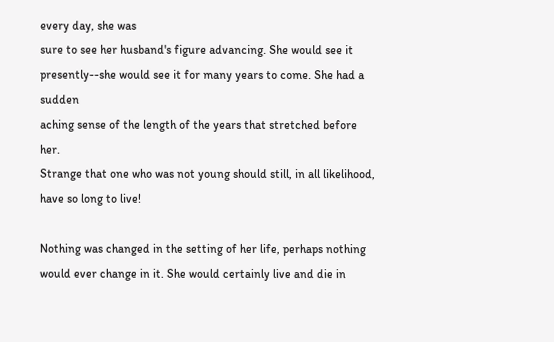every day, she was
sure to see her husband's figure advancing. She would see it
presently--she would see it for many years to come. She had a sudden
aching sense of the length of the years that stretched before her.
Strange that one who was not young should still, in all likelihood,
have so long to live!

Nothing was changed in the setting of her life, perhaps nothing
would ever change in it. She would certainly live and die in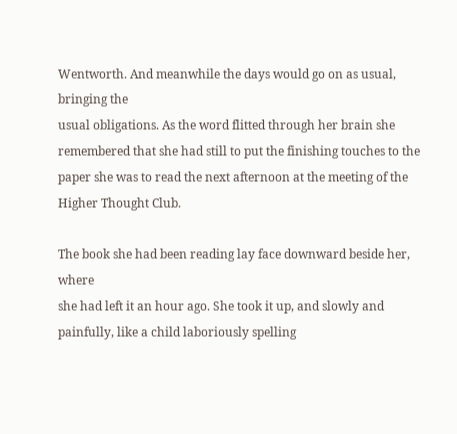Wentworth. And meanwhile the days would go on as usual, bringing the
usual obligations. As the word flitted through her brain she
remembered that she had still to put the finishing touches to the
paper she was to read the next afternoon at the meeting of the
Higher Thought Club.

The book she had been reading lay face downward beside her, where
she had left it an hour ago. She took it up, and slowly and
painfully, like a child laboriously spelling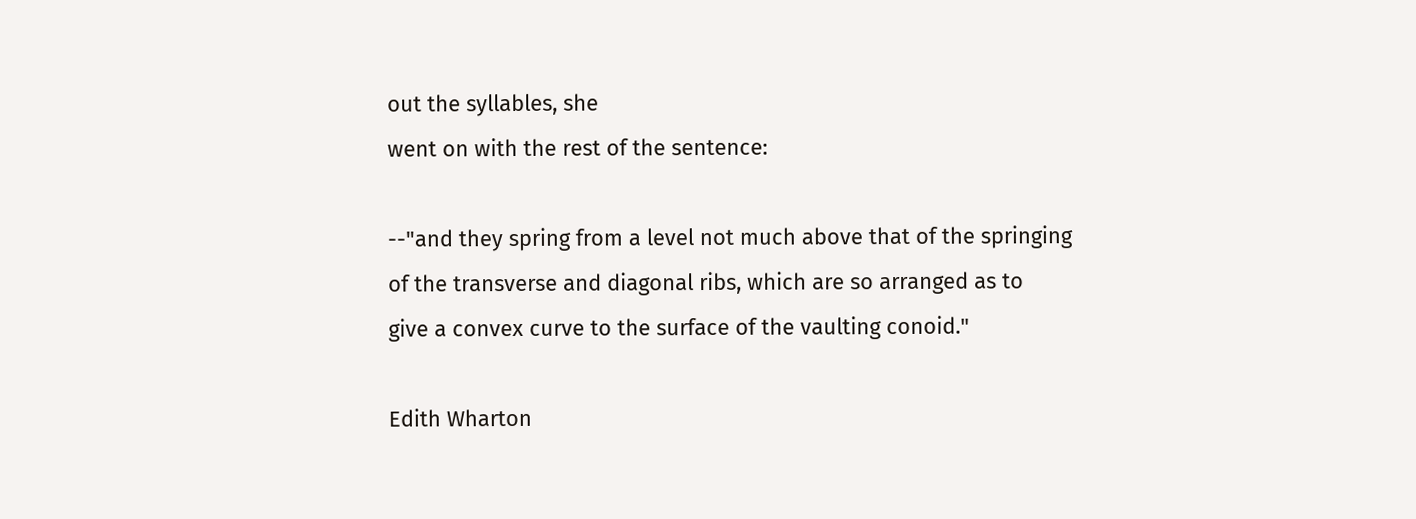out the syllables, she
went on with the rest of the sentence:

--"and they spring from a level not much above that of the springing
of the transverse and diagonal ribs, which are so arranged as to
give a convex curve to the surface of the vaulting conoid."

Edith Wharton